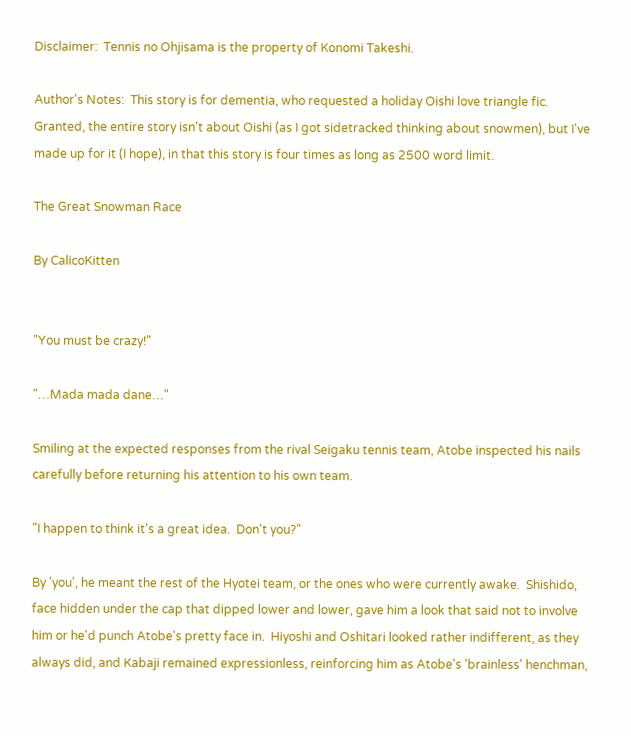Disclaimer:  Tennis no Ohjisama is the property of Konomi Takeshi.

Author's Notes:  This story is for dementia, who requested a holiday Oishi love triangle fic.  Granted, the entire story isn't about Oishi (as I got sidetracked thinking about snowmen), but I've made up for it (I hope), in that this story is four times as long as 2500 word limit.

The Great Snowman Race

By CalicoKitten


"You must be crazy!"

"…Mada mada dane…"

Smiling at the expected responses from the rival Seigaku tennis team, Atobe inspected his nails carefully before returning his attention to his own team.

"I happen to think it's a great idea.  Don't you?"

By 'you', he meant the rest of the Hyotei team, or the ones who were currently awake.  Shishido, face hidden under the cap that dipped lower and lower, gave him a look that said not to involve him or he'd punch Atobe's pretty face in.  Hiyoshi and Oshitari looked rather indifferent, as they always did, and Kabaji remained expressionless, reinforcing him as Atobe's 'brainless' henchman,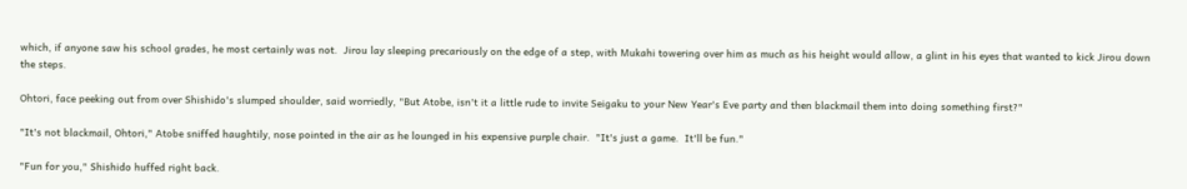which, if anyone saw his school grades, he most certainly was not.  Jirou lay sleeping precariously on the edge of a step, with Mukahi towering over him as much as his height would allow, a glint in his eyes that wanted to kick Jirou down the steps.

Ohtori, face peeking out from over Shishido's slumped shoulder, said worriedly, "But Atobe, isn't it a little rude to invite Seigaku to your New Year's Eve party and then blackmail them into doing something first?"

"It's not blackmail, Ohtori," Atobe sniffed haughtily, nose pointed in the air as he lounged in his expensive purple chair.  "It's just a game.  It'll be fun."

"Fun for you," Shishido huffed right back.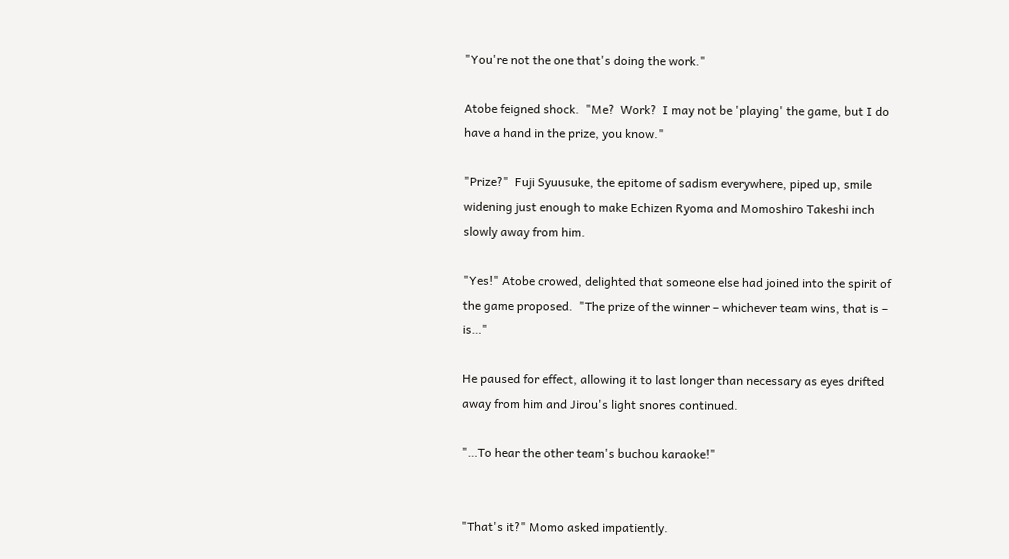"You're not the one that's doing the work."

Atobe feigned shock.  "Me?  Work?  I may not be 'playing' the game, but I do have a hand in the prize, you know."

"Prize?"  Fuji Syuusuke, the epitome of sadism everywhere, piped up, smile widening just enough to make Echizen Ryoma and Momoshiro Takeshi inch slowly away from him.

"Yes!" Atobe crowed, delighted that someone else had joined into the spirit of the game proposed.  "The prize of the winner – whichever team wins, that is – is…"

He paused for effect, allowing it to last longer than necessary as eyes drifted away from him and Jirou's light snores continued.

"…To hear the other team's buchou karaoke!"


"That's it?" Momo asked impatiently.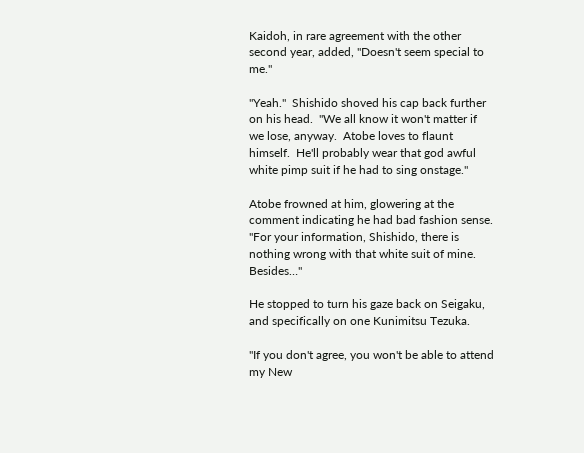Kaidoh, in rare agreement with the other second year, added, "Doesn't seem special to me."

"Yeah."  Shishido shoved his cap back further on his head.  "We all know it won't matter if we lose, anyway.  Atobe loves to flaunt himself.  He'll probably wear that god awful white pimp suit if he had to sing onstage."

Atobe frowned at him, glowering at the comment indicating he had bad fashion sense.  "For your information, Shishido, there is nothing wrong with that white suit of mine.  Besides…"

He stopped to turn his gaze back on Seigaku, and specifically on one Kunimitsu Tezuka.

"If you don't agree, you won't be able to attend my New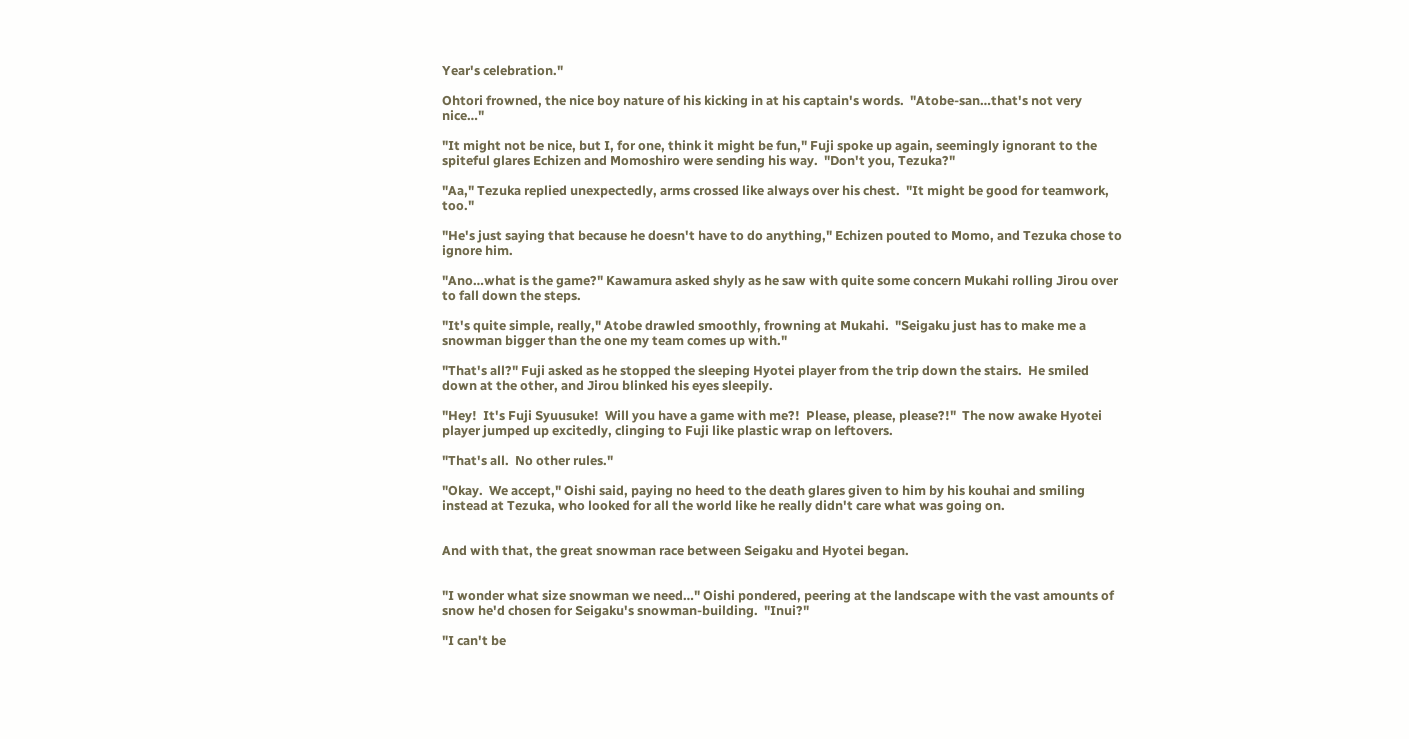Year's celebration."

Ohtori frowned, the nice boy nature of his kicking in at his captain's words.  "Atobe-san…that's not very nice…"

"It might not be nice, but I, for one, think it might be fun," Fuji spoke up again, seemingly ignorant to the spiteful glares Echizen and Momoshiro were sending his way.  "Don't you, Tezuka?"

"Aa," Tezuka replied unexpectedly, arms crossed like always over his chest.  "It might be good for teamwork, too."

"He's just saying that because he doesn't have to do anything," Echizen pouted to Momo, and Tezuka chose to ignore him.

"Ano…what is the game?" Kawamura asked shyly as he saw with quite some concern Mukahi rolling Jirou over to fall down the steps.

"It's quite simple, really," Atobe drawled smoothly, frowning at Mukahi.  "Seigaku just has to make me a snowman bigger than the one my team comes up with."

"That's all?" Fuji asked as he stopped the sleeping Hyotei player from the trip down the stairs.  He smiled down at the other, and Jirou blinked his eyes sleepily.

"Hey!  It's Fuji Syuusuke!  Will you have a game with me?!  Please, please, please?!"  The now awake Hyotei player jumped up excitedly, clinging to Fuji like plastic wrap on leftovers.

"That's all.  No other rules."

"Okay.  We accept," Oishi said, paying no heed to the death glares given to him by his kouhai and smiling instead at Tezuka, who looked for all the world like he really didn't care what was going on.


And with that, the great snowman race between Seigaku and Hyotei began.


"I wonder what size snowman we need…" Oishi pondered, peering at the landscape with the vast amounts of snow he'd chosen for Seigaku's snowman-building.  "Inui?"

"I can't be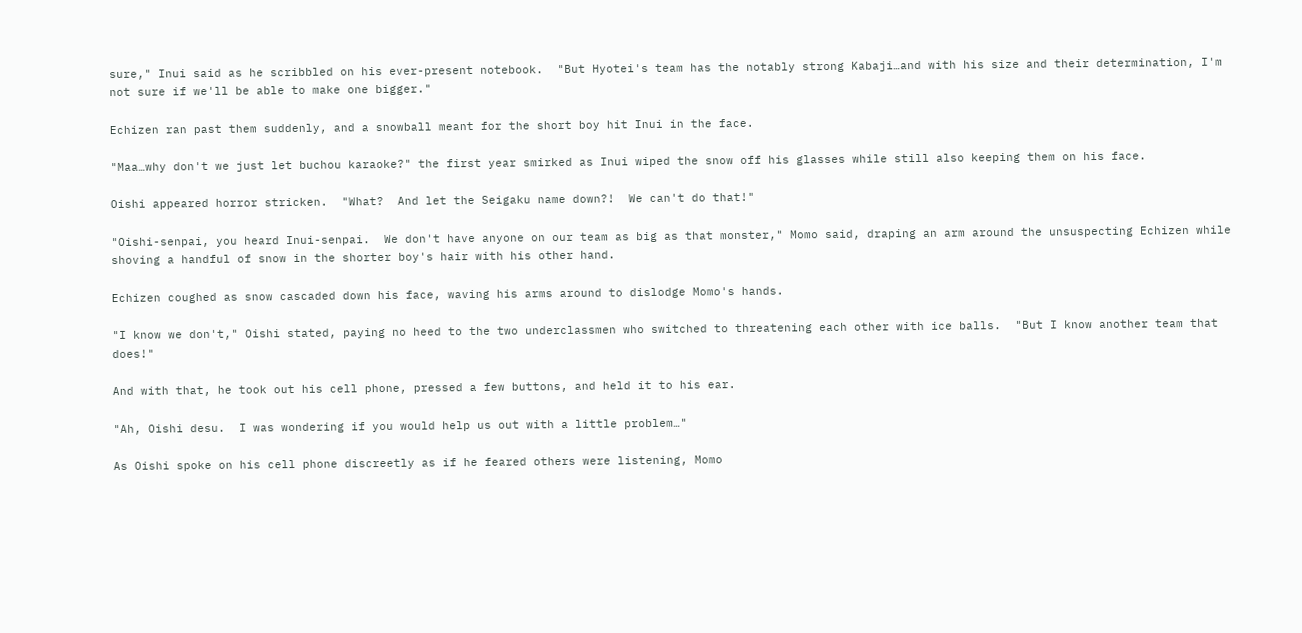sure," Inui said as he scribbled on his ever-present notebook.  "But Hyotei's team has the notably strong Kabaji…and with his size and their determination, I'm not sure if we'll be able to make one bigger."

Echizen ran past them suddenly, and a snowball meant for the short boy hit Inui in the face.

"Maa…why don't we just let buchou karaoke?" the first year smirked as Inui wiped the snow off his glasses while still also keeping them on his face.

Oishi appeared horror stricken.  "What?  And let the Seigaku name down?!  We can't do that!"

"Oishi-senpai, you heard Inui-senpai.  We don't have anyone on our team as big as that monster," Momo said, draping an arm around the unsuspecting Echizen while shoving a handful of snow in the shorter boy's hair with his other hand.

Echizen coughed as snow cascaded down his face, waving his arms around to dislodge Momo's hands.

"I know we don't," Oishi stated, paying no heed to the two underclassmen who switched to threatening each other with ice balls.  "But I know another team that does!"

And with that, he took out his cell phone, pressed a few buttons, and held it to his ear.

"Ah, Oishi desu.  I was wondering if you would help us out with a little problem…"

As Oishi spoke on his cell phone discreetly as if he feared others were listening, Momo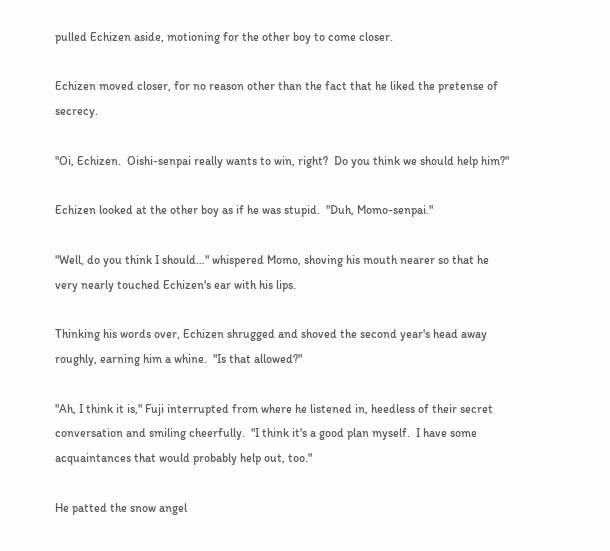pulled Echizen aside, motioning for the other boy to come closer.

Echizen moved closer, for no reason other than the fact that he liked the pretense of secrecy.

"Oi, Echizen.  Oishi-senpai really wants to win, right?  Do you think we should help him?"

Echizen looked at the other boy as if he was stupid.  "Duh, Momo-senpai."

"Well, do you think I should…" whispered Momo, shoving his mouth nearer so that he very nearly touched Echizen's ear with his lips.

Thinking his words over, Echizen shrugged and shoved the second year's head away roughly, earning him a whine.  "Is that allowed?"

"Ah, I think it is," Fuji interrupted from where he listened in, heedless of their secret conversation and smiling cheerfully.  "I think it's a good plan myself.  I have some acquaintances that would probably help out, too."

He patted the snow angel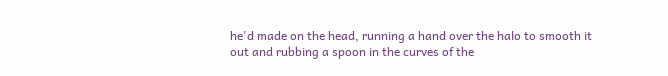he'd made on the head, running a hand over the halo to smooth it out and rubbing a spoon in the curves of the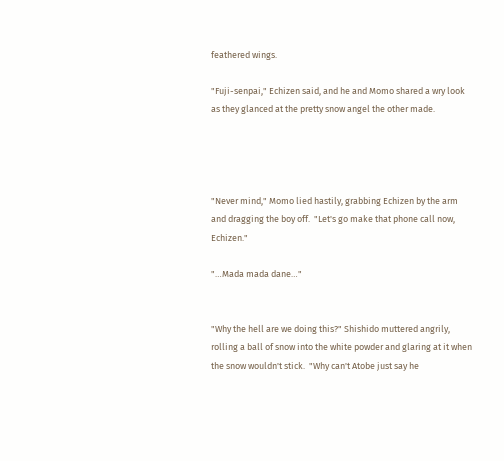feathered wings.

"Fuji-senpai," Echizen said, and he and Momo shared a wry look as they glanced at the pretty snow angel the other made.




"Never mind," Momo lied hastily, grabbing Echizen by the arm and dragging the boy off.  "Let's go make that phone call now, Echizen."

"…Mada mada dane…"


"Why the hell are we doing this?" Shishido muttered angrily, rolling a ball of snow into the white powder and glaring at it when the snow wouldn't stick.  "Why can't Atobe just say he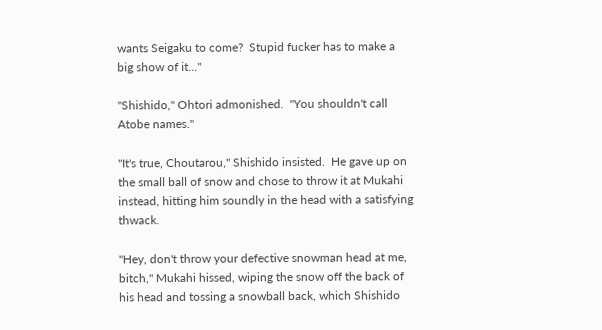wants Seigaku to come?  Stupid fucker has to make a big show of it…"

"Shishido," Ohtori admonished.  "You shouldn't call Atobe names."

"It's true, Choutarou," Shishido insisted.  He gave up on the small ball of snow and chose to throw it at Mukahi instead, hitting him soundly in the head with a satisfying thwack.

"Hey, don't throw your defective snowman head at me, bitch," Mukahi hissed, wiping the snow off the back of his head and tossing a snowball back, which Shishido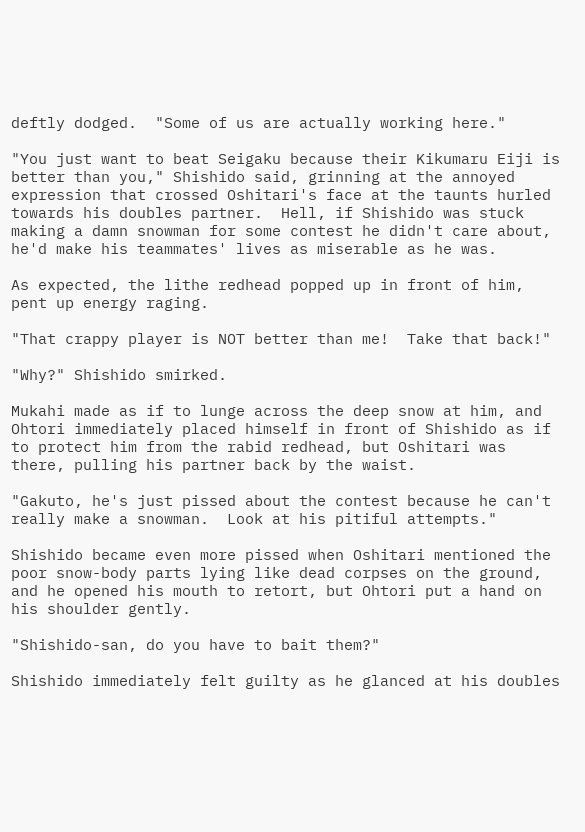deftly dodged.  "Some of us are actually working here."

"You just want to beat Seigaku because their Kikumaru Eiji is better than you," Shishido said, grinning at the annoyed expression that crossed Oshitari's face at the taunts hurled towards his doubles partner.  Hell, if Shishido was stuck making a damn snowman for some contest he didn't care about, he'd make his teammates' lives as miserable as he was.

As expected, the lithe redhead popped up in front of him, pent up energy raging.

"That crappy player is NOT better than me!  Take that back!"

"Why?" Shishido smirked.

Mukahi made as if to lunge across the deep snow at him, and Ohtori immediately placed himself in front of Shishido as if to protect him from the rabid redhead, but Oshitari was there, pulling his partner back by the waist.

"Gakuto, he's just pissed about the contest because he can't really make a snowman.  Look at his pitiful attempts."

Shishido became even more pissed when Oshitari mentioned the poor snow-body parts lying like dead corpses on the ground, and he opened his mouth to retort, but Ohtori put a hand on his shoulder gently.

"Shishido-san, do you have to bait them?"

Shishido immediately felt guilty as he glanced at his doubles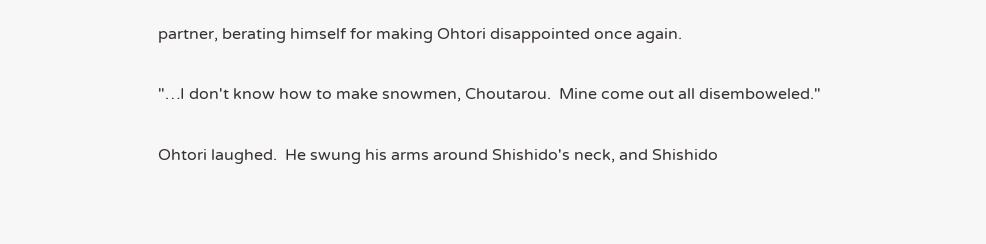partner, berating himself for making Ohtori disappointed once again.

"…I don't know how to make snowmen, Choutarou.  Mine come out all disemboweled."

Ohtori laughed.  He swung his arms around Shishido's neck, and Shishido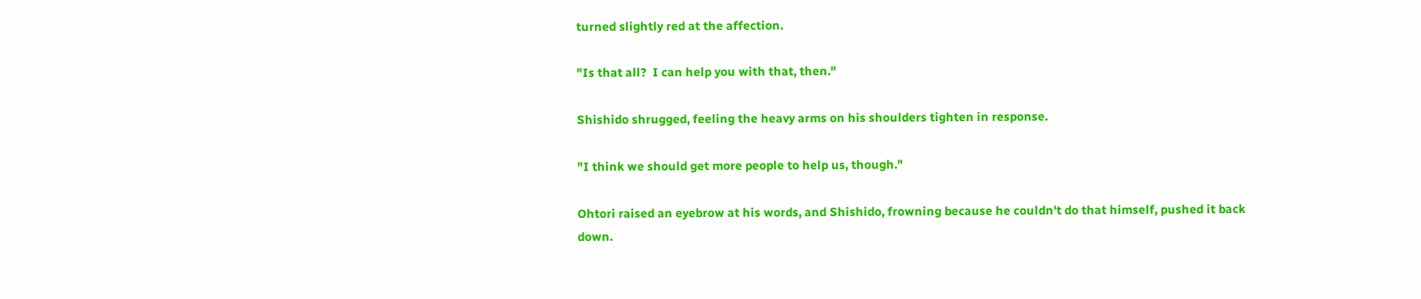turned slightly red at the affection.

"Is that all?  I can help you with that, then."

Shishido shrugged, feeling the heavy arms on his shoulders tighten in response.

"I think we should get more people to help us, though."

Ohtori raised an eyebrow at his words, and Shishido, frowning because he couldn't do that himself, pushed it back down.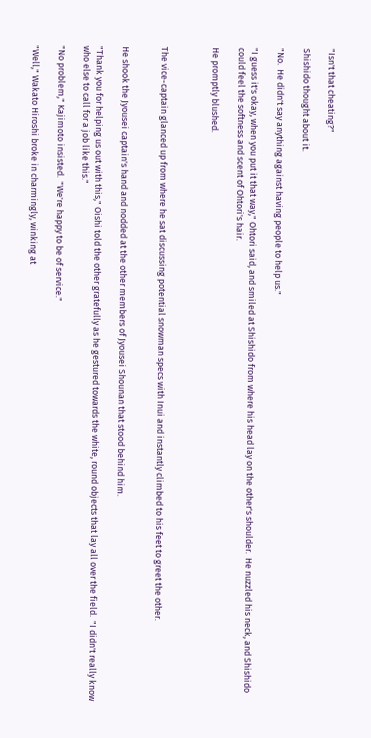"Isn't that cheating?"

Shishido thought about it.

"No.  He didn't say anything against having people to help us."

"I guess it's okay, when you put it that way," Ohtori said, and smiled at Shishido from where his head lay on the other's shoulder.  He nuzzled his neck, and Shishido could feel the softness and scent of Ohtori's hair.

He promptly blushed.



The vice-captain glanced up from where he sat discussing potential snowman specs with Inui and instantly climbed to his feet to greet the other.


He shook the Jyousei captain's hand and nodded at the other members of Jyousei Shounan that stood behind him.

"Thank you for helping us out with this," Oishi told the other gratefully as he gestured towards the white, round objects that lay all over the field.  "I didn't really know who else to call for a job like this."

"No problem," Kajimoto insisted.  "We're happy to be of service."

"Well," Wakato Hiroshi broke in charmingly, winking at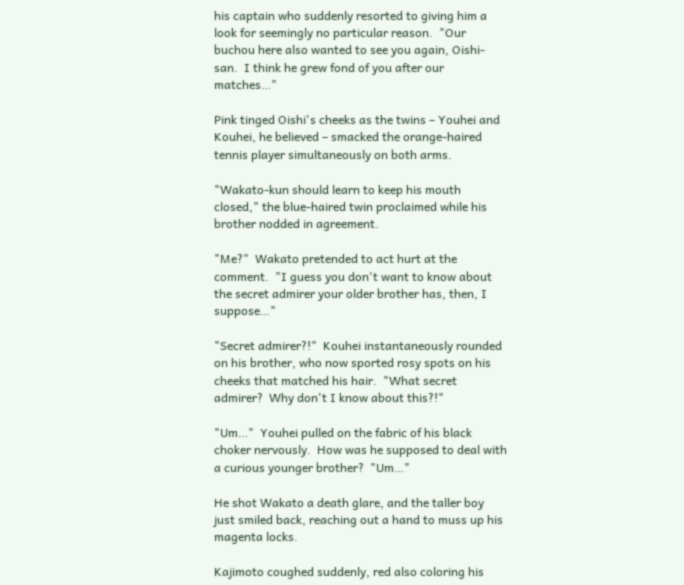his captain who suddenly resorted to giving him a look for seemingly no particular reason.  "Our buchou here also wanted to see you again, Oishi-san.  I think he grew fond of you after our matches…"

Pink tinged Oishi's cheeks as the twins – Youhei and Kouhei, he believed – smacked the orange-haired tennis player simultaneously on both arms.

"Wakato-kun should learn to keep his mouth closed," the blue-haired twin proclaimed while his brother nodded in agreement.

"Me?"  Wakato pretended to act hurt at the comment.  "I guess you don't want to know about the secret admirer your older brother has, then, I suppose…"

"Secret admirer?!"  Kouhei instantaneously rounded on his brother, who now sported rosy spots on his cheeks that matched his hair.  "What secret admirer?  Why don't I know about this?!"

"Um…"  Youhei pulled on the fabric of his black choker nervously.  How was he supposed to deal with a curious younger brother?  "Um…"

He shot Wakato a death glare, and the taller boy just smiled back, reaching out a hand to muss up his magenta locks.

Kajimoto coughed suddenly, red also coloring his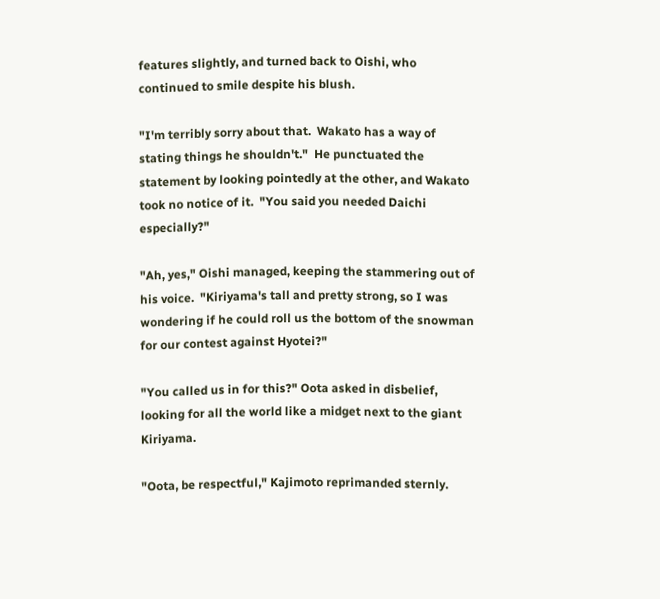features slightly, and turned back to Oishi, who continued to smile despite his blush.

"I'm terribly sorry about that.  Wakato has a way of stating things he shouldn't."  He punctuated the statement by looking pointedly at the other, and Wakato took no notice of it.  "You said you needed Daichi especially?"

"Ah, yes," Oishi managed, keeping the stammering out of his voice.  "Kiriyama's tall and pretty strong, so I was wondering if he could roll us the bottom of the snowman for our contest against Hyotei?"

"You called us in for this?" Oota asked in disbelief, looking for all the world like a midget next to the giant Kiriyama.

"Oota, be respectful," Kajimoto reprimanded sternly.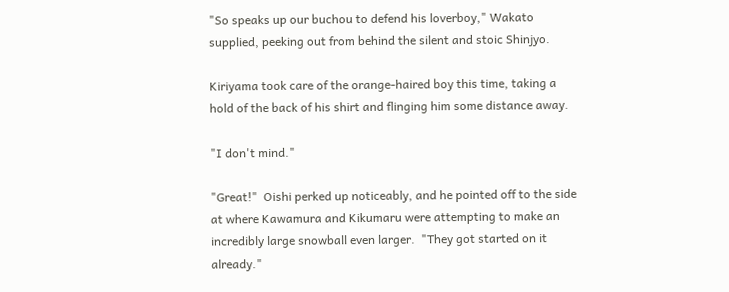"So speaks up our buchou to defend his loverboy," Wakato supplied, peeking out from behind the silent and stoic Shinjyo.

Kiriyama took care of the orange-haired boy this time, taking a hold of the back of his shirt and flinging him some distance away.

"I don't mind."

"Great!"  Oishi perked up noticeably, and he pointed off to the side at where Kawamura and Kikumaru were attempting to make an incredibly large snowball even larger.  "They got started on it already."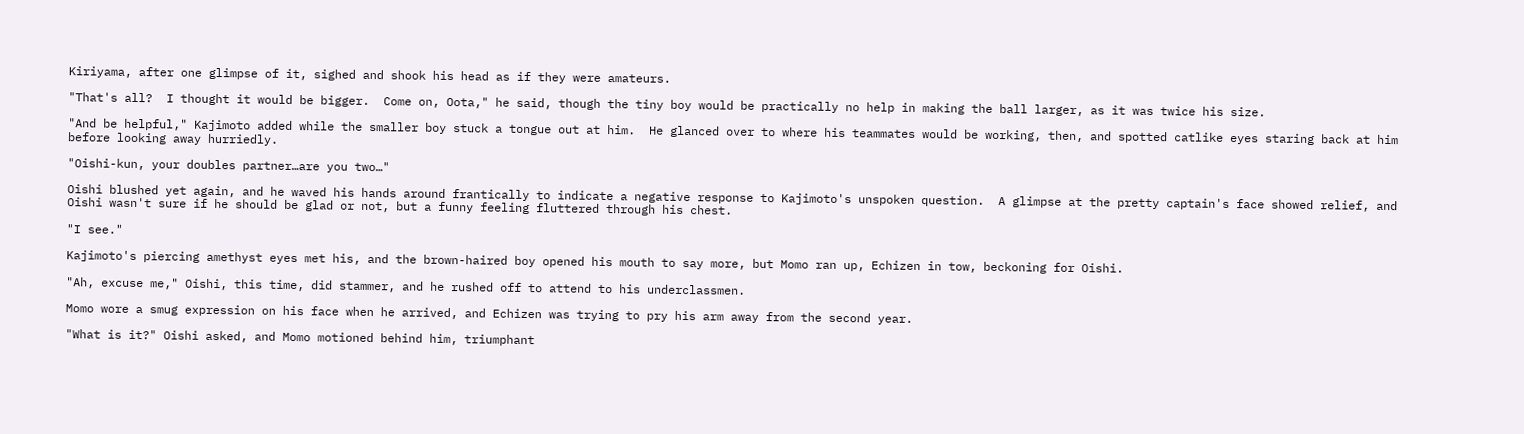Kiriyama, after one glimpse of it, sighed and shook his head as if they were amateurs.

"That's all?  I thought it would be bigger.  Come on, Oota," he said, though the tiny boy would be practically no help in making the ball larger, as it was twice his size.

"And be helpful," Kajimoto added while the smaller boy stuck a tongue out at him.  He glanced over to where his teammates would be working, then, and spotted catlike eyes staring back at him before looking away hurriedly.

"Oishi-kun, your doubles partner…are you two…"

Oishi blushed yet again, and he waved his hands around frantically to indicate a negative response to Kajimoto's unspoken question.  A glimpse at the pretty captain's face showed relief, and Oishi wasn't sure if he should be glad or not, but a funny feeling fluttered through his chest.

"I see."

Kajimoto's piercing amethyst eyes met his, and the brown-haired boy opened his mouth to say more, but Momo ran up, Echizen in tow, beckoning for Oishi.

"Ah, excuse me," Oishi, this time, did stammer, and he rushed off to attend to his underclassmen.

Momo wore a smug expression on his face when he arrived, and Echizen was trying to pry his arm away from the second year.

"What is it?" Oishi asked, and Momo motioned behind him, triumphant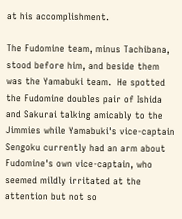at his accomplishment.

The Fudomine team, minus Tachibana, stood before him, and beside them was the Yamabuki team.  He spotted the Fudomine doubles pair of Ishida and Sakurai talking amicably to the Jimmies while Yamabuki's vice-captain Sengoku currently had an arm about Fudomine's own vice-captain, who seemed mildly irritated at the attention but not so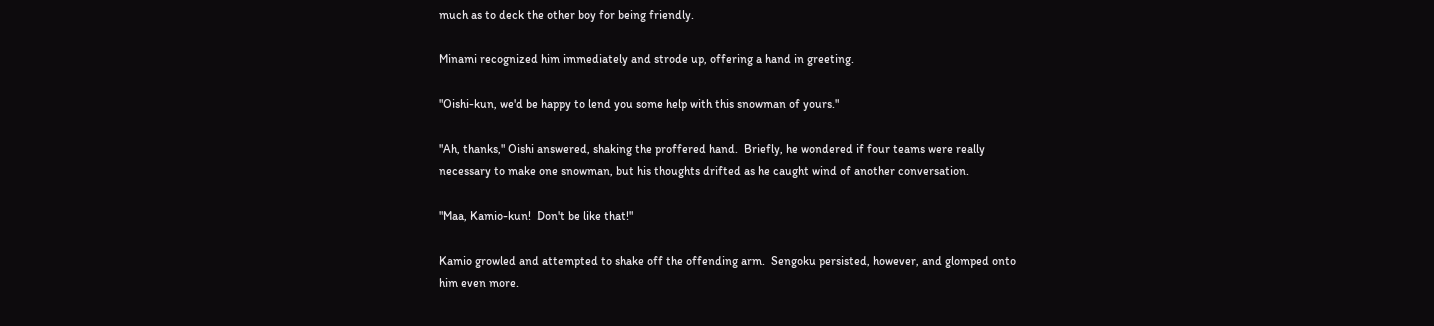much as to deck the other boy for being friendly.

Minami recognized him immediately and strode up, offering a hand in greeting.

"Oishi-kun, we'd be happy to lend you some help with this snowman of yours."

"Ah, thanks," Oishi answered, shaking the proffered hand.  Briefly, he wondered if four teams were really necessary to make one snowman, but his thoughts drifted as he caught wind of another conversation.

"Maa, Kamio-kun!  Don't be like that!"

Kamio growled and attempted to shake off the offending arm.  Sengoku persisted, however, and glomped onto him even more.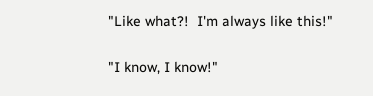"Like what?!  I'm always like this!"

"I know, I know!"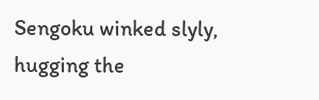Sengoku winked slyly, hugging the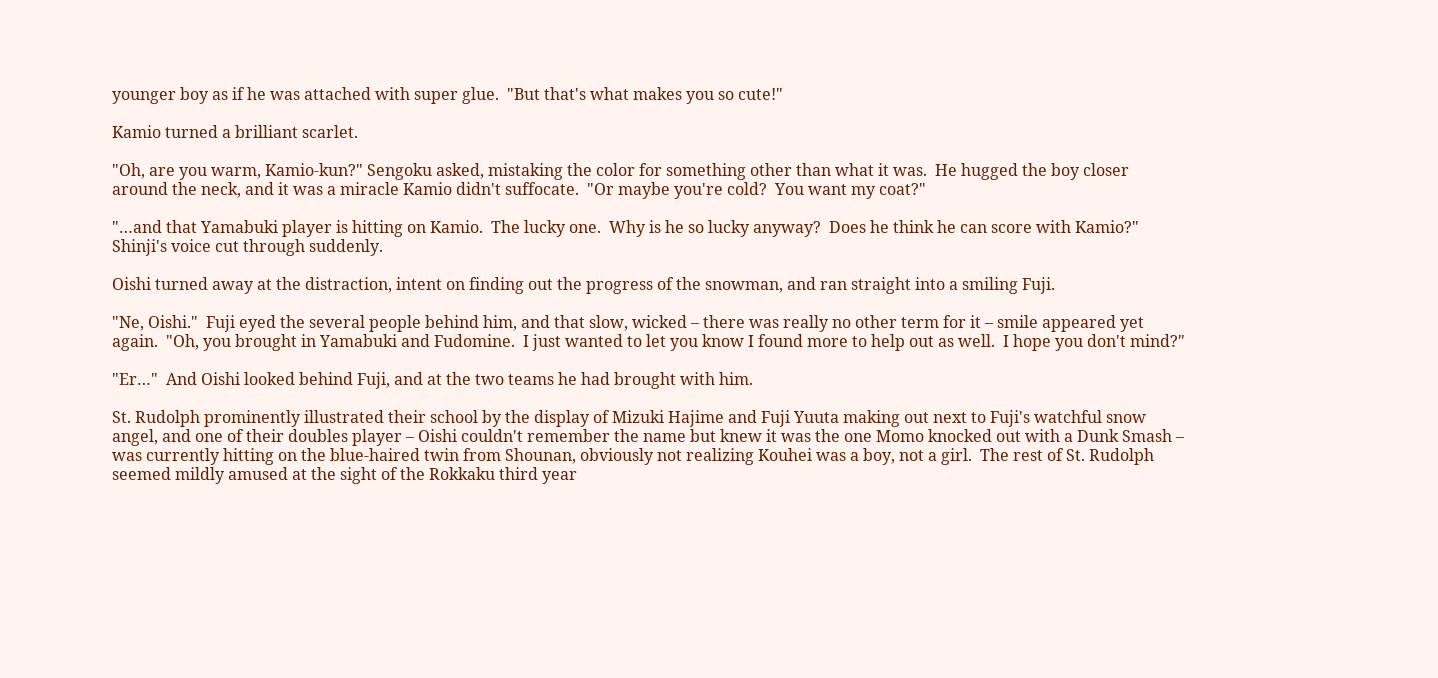younger boy as if he was attached with super glue.  "But that's what makes you so cute!"

Kamio turned a brilliant scarlet.

"Oh, are you warm, Kamio-kun?" Sengoku asked, mistaking the color for something other than what it was.  He hugged the boy closer around the neck, and it was a miracle Kamio didn't suffocate.  "Or maybe you're cold?  You want my coat?"

"…and that Yamabuki player is hitting on Kamio.  The lucky one.  Why is he so lucky anyway?  Does he think he can score with Kamio?" Shinji's voice cut through suddenly.

Oishi turned away at the distraction, intent on finding out the progress of the snowman, and ran straight into a smiling Fuji.

"Ne, Oishi."  Fuji eyed the several people behind him, and that slow, wicked – there was really no other term for it – smile appeared yet again.  "Oh, you brought in Yamabuki and Fudomine.  I just wanted to let you know I found more to help out as well.  I hope you don't mind?"

"Er…"  And Oishi looked behind Fuji, and at the two teams he had brought with him.

St. Rudolph prominently illustrated their school by the display of Mizuki Hajime and Fuji Yuuta making out next to Fuji's watchful snow angel, and one of their doubles player – Oishi couldn't remember the name but knew it was the one Momo knocked out with a Dunk Smash – was currently hitting on the blue-haired twin from Shounan, obviously not realizing Kouhei was a boy, not a girl.  The rest of St. Rudolph seemed mildly amused at the sight of the Rokkaku third year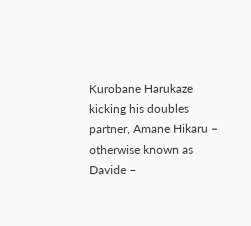Kurobane Harukaze kicking his doubles partner, Amane Hikaru – otherwise known as Davide –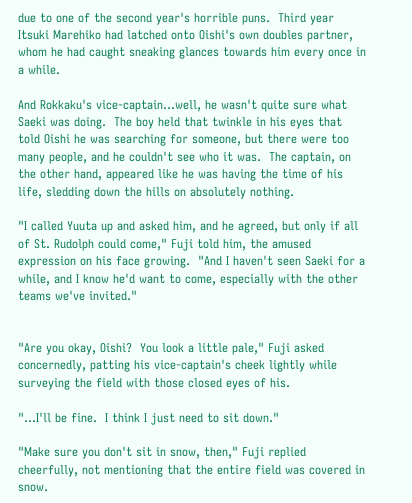due to one of the second year's horrible puns.  Third year Itsuki Marehiko had latched onto Oishi's own doubles partner, whom he had caught sneaking glances towards him every once in a while.

And Rokkaku's vice-captain…well, he wasn't quite sure what Saeki was doing.  The boy held that twinkle in his eyes that told Oishi he was searching for someone, but there were too many people, and he couldn't see who it was.  The captain, on the other hand, appeared like he was having the time of his life, sledding down the hills on absolutely nothing.

"I called Yuuta up and asked him, and he agreed, but only if all of St. Rudolph could come," Fuji told him, the amused expression on his face growing.  "And I haven't seen Saeki for a while, and I know he'd want to come, especially with the other teams we've invited."


"Are you okay, Oishi?  You look a little pale," Fuji asked concernedly, patting his vice-captain's cheek lightly while surveying the field with those closed eyes of his.

"…I'll be fine.  I think I just need to sit down."

"Make sure you don't sit in snow, then," Fuji replied cheerfully, not mentioning that the entire field was covered in snow.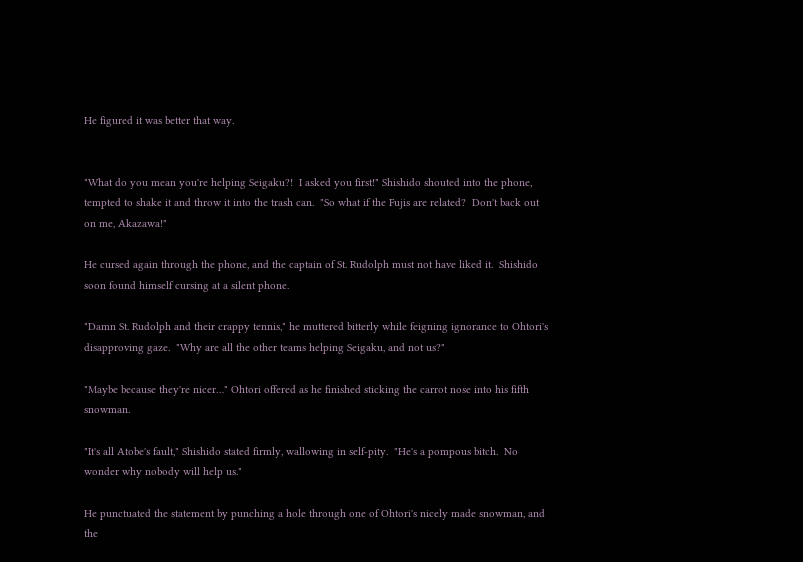He figured it was better that way.


"What do you mean you're helping Seigaku?!  I asked you first!" Shishido shouted into the phone, tempted to shake it and throw it into the trash can.  "So what if the Fujis are related?  Don't back out on me, Akazawa!"

He cursed again through the phone, and the captain of St. Rudolph must not have liked it.  Shishido soon found himself cursing at a silent phone.

"Damn St. Rudolph and their crappy tennis," he muttered bitterly while feigning ignorance to Ohtori's disapproving gaze.  "Why are all the other teams helping Seigaku, and not us?"

"Maybe because they're nicer…" Ohtori offered as he finished sticking the carrot nose into his fifth snowman.

"It's all Atobe's fault," Shishido stated firmly, wallowing in self-pity.  "He's a pompous bitch.  No wonder why nobody will help us."

He punctuated the statement by punching a hole through one of Ohtori's nicely made snowman, and the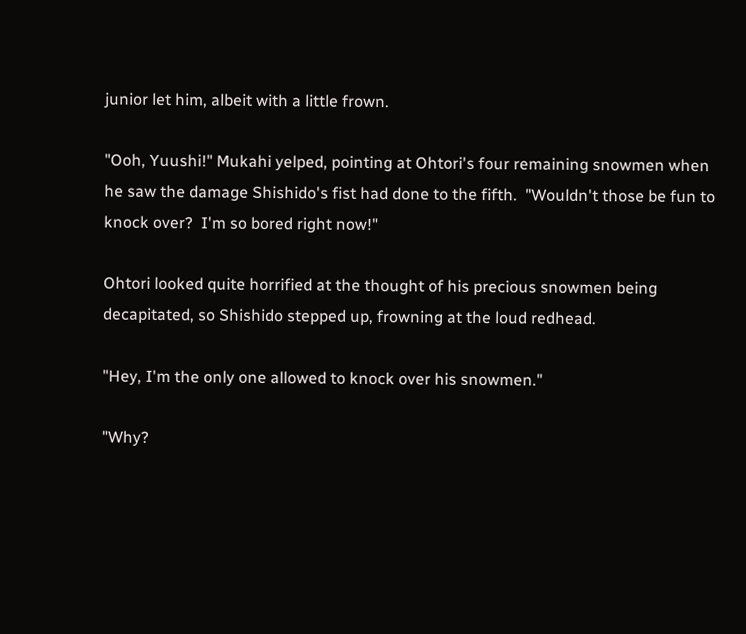junior let him, albeit with a little frown.

"Ooh, Yuushi!" Mukahi yelped, pointing at Ohtori's four remaining snowmen when he saw the damage Shishido's fist had done to the fifth.  "Wouldn't those be fun to knock over?  I'm so bored right now!"

Ohtori looked quite horrified at the thought of his precious snowmen being decapitated, so Shishido stepped up, frowning at the loud redhead.

"Hey, I'm the only one allowed to knock over his snowmen."

"Why?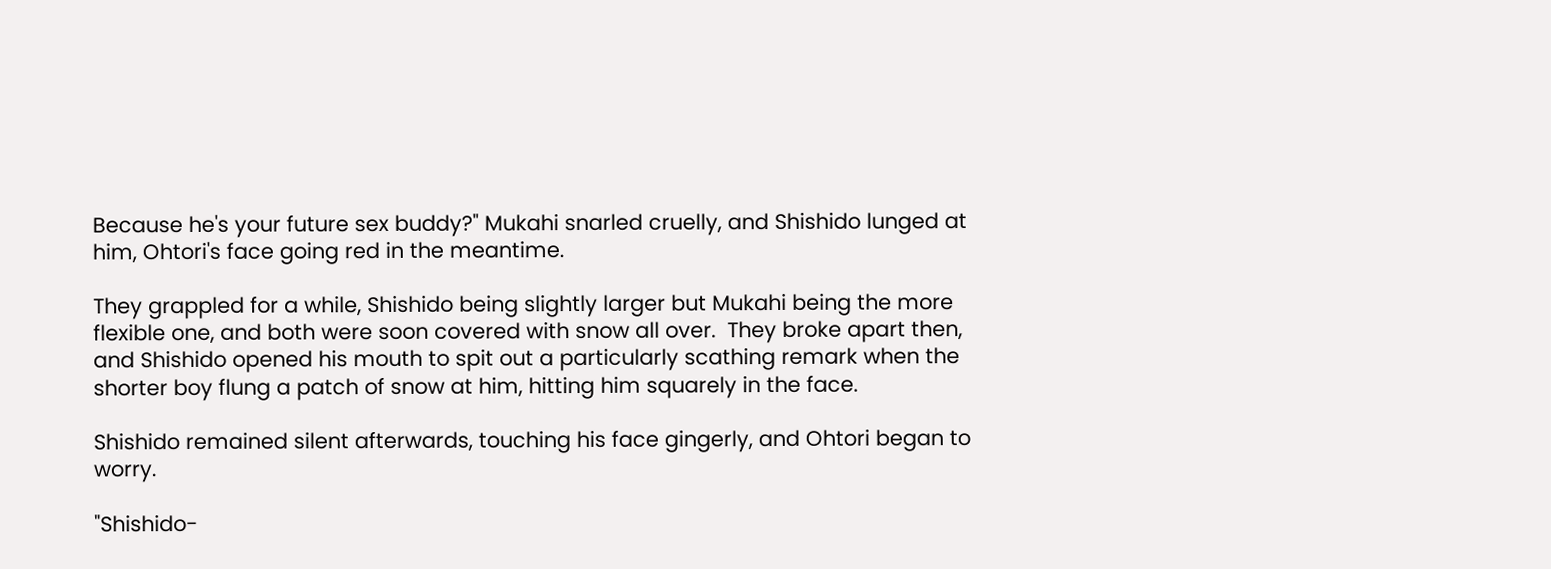Because he's your future sex buddy?" Mukahi snarled cruelly, and Shishido lunged at him, Ohtori's face going red in the meantime.

They grappled for a while, Shishido being slightly larger but Mukahi being the more flexible one, and both were soon covered with snow all over.  They broke apart then, and Shishido opened his mouth to spit out a particularly scathing remark when the shorter boy flung a patch of snow at him, hitting him squarely in the face.

Shishido remained silent afterwards, touching his face gingerly, and Ohtori began to worry.

"Shishido-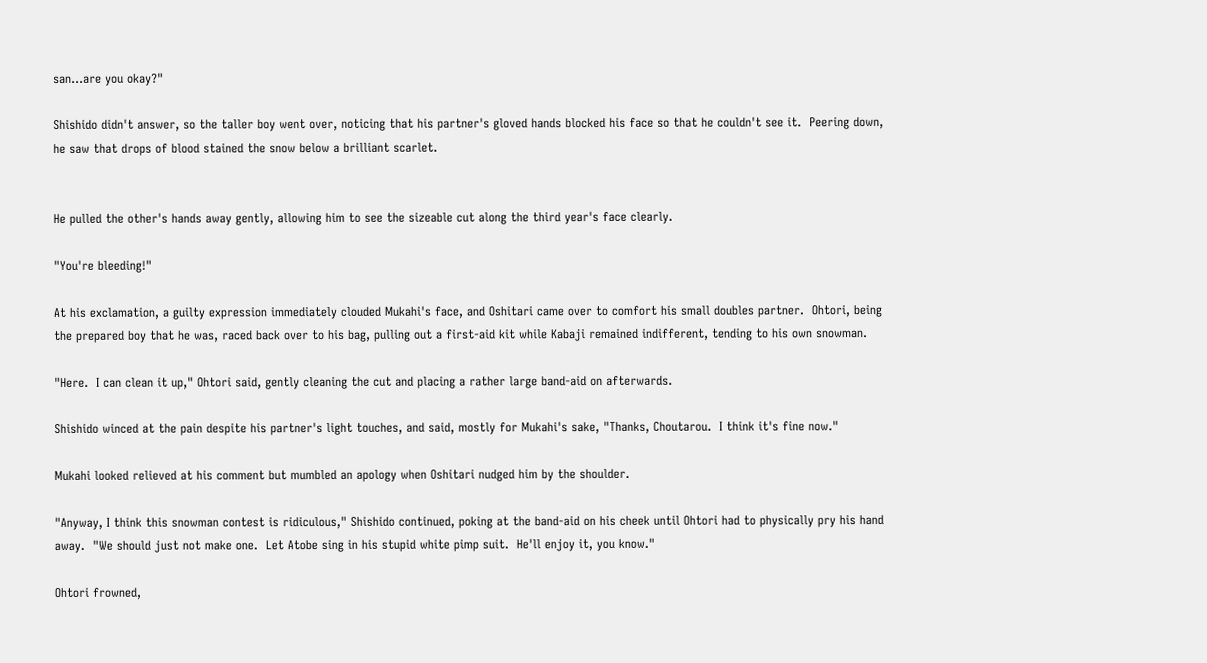san…are you okay?"

Shishido didn't answer, so the taller boy went over, noticing that his partner's gloved hands blocked his face so that he couldn't see it.  Peering down, he saw that drops of blood stained the snow below a brilliant scarlet.


He pulled the other's hands away gently, allowing him to see the sizeable cut along the third year's face clearly.

"You're bleeding!"

At his exclamation, a guilty expression immediately clouded Mukahi's face, and Oshitari came over to comfort his small doubles partner.  Ohtori, being the prepared boy that he was, raced back over to his bag, pulling out a first-aid kit while Kabaji remained indifferent, tending to his own snowman.

"Here.  I can clean it up," Ohtori said, gently cleaning the cut and placing a rather large band-aid on afterwards.

Shishido winced at the pain despite his partner's light touches, and said, mostly for Mukahi's sake, "Thanks, Choutarou.  I think it's fine now."

Mukahi looked relieved at his comment but mumbled an apology when Oshitari nudged him by the shoulder.

"Anyway, I think this snowman contest is ridiculous," Shishido continued, poking at the band-aid on his cheek until Ohtori had to physically pry his hand away.  "We should just not make one.  Let Atobe sing in his stupid white pimp suit.  He'll enjoy it, you know."

Ohtori frowned,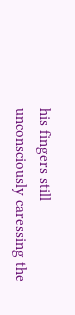his fingers still unconsciously caressing the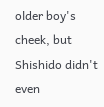older boy's cheek, but Shishido didn't even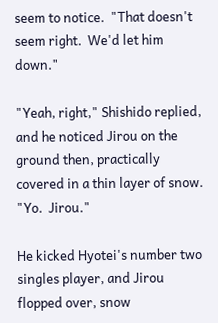seem to notice.  "That doesn't seem right.  We'd let him down."

"Yeah, right," Shishido replied, and he noticed Jirou on the ground then, practically covered in a thin layer of snow.  "Yo.  Jirou."

He kicked Hyotei's number two singles player, and Jirou flopped over, snow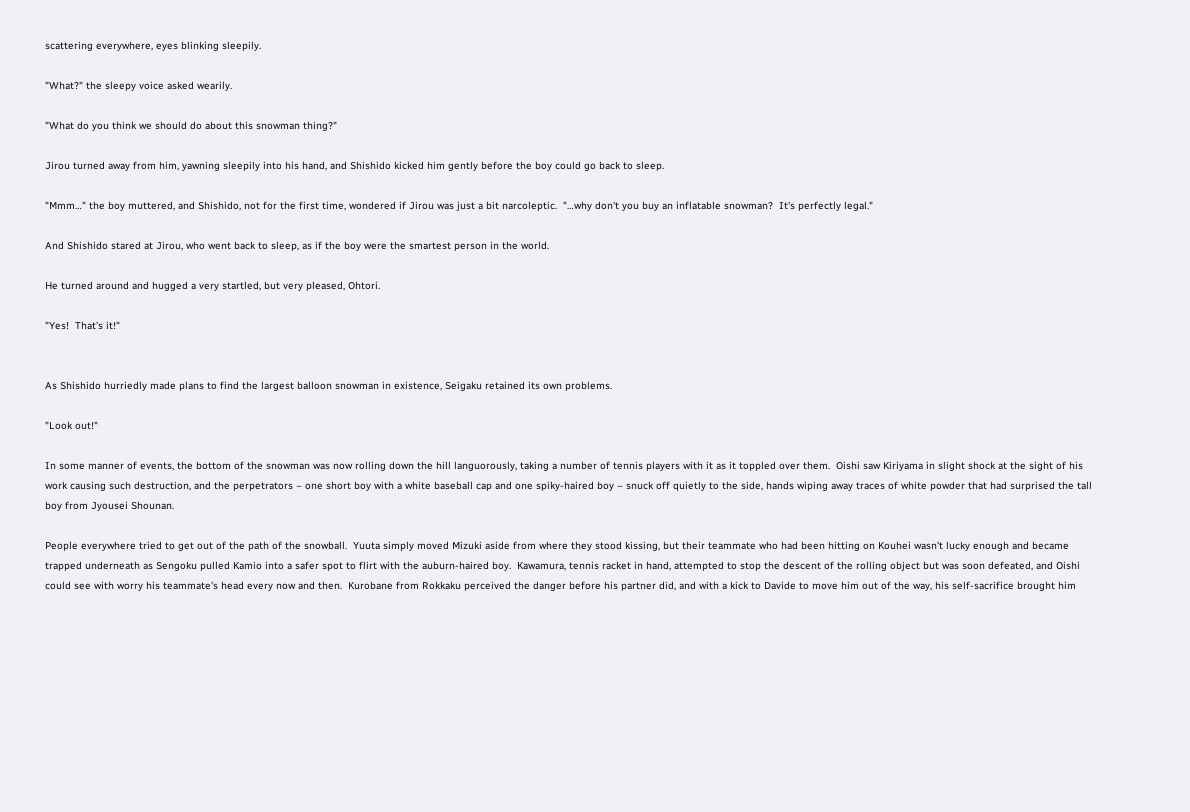scattering everywhere, eyes blinking sleepily.

"What?" the sleepy voice asked wearily.

"What do you think we should do about this snowman thing?"

Jirou turned away from him, yawning sleepily into his hand, and Shishido kicked him gently before the boy could go back to sleep.

"Mmm…" the boy muttered, and Shishido, not for the first time, wondered if Jirou was just a bit narcoleptic.  "…why don't you buy an inflatable snowman?  It's perfectly legal."

And Shishido stared at Jirou, who went back to sleep, as if the boy were the smartest person in the world.

He turned around and hugged a very startled, but very pleased, Ohtori.

"Yes!  That's it!"


As Shishido hurriedly made plans to find the largest balloon snowman in existence, Seigaku retained its own problems.

"Look out!"

In some manner of events, the bottom of the snowman was now rolling down the hill languorously, taking a number of tennis players with it as it toppled over them.  Oishi saw Kiriyama in slight shock at the sight of his work causing such destruction, and the perpetrators – one short boy with a white baseball cap and one spiky-haired boy – snuck off quietly to the side, hands wiping away traces of white powder that had surprised the tall boy from Jyousei Shounan.

People everywhere tried to get out of the path of the snowball.  Yuuta simply moved Mizuki aside from where they stood kissing, but their teammate who had been hitting on Kouhei wasn't lucky enough and became trapped underneath as Sengoku pulled Kamio into a safer spot to flirt with the auburn-haired boy.  Kawamura, tennis racket in hand, attempted to stop the descent of the rolling object but was soon defeated, and Oishi could see with worry his teammate's head every now and then.  Kurobane from Rokkaku perceived the danger before his partner did, and with a kick to Davide to move him out of the way, his self-sacrifice brought him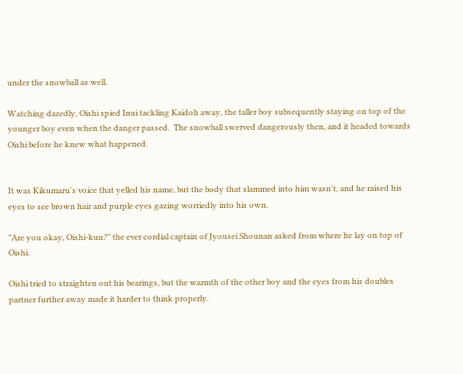under the snowball as well.

Watching dazedly, Oishi spied Inui tackling Kaidoh away, the taller boy subsequently staying on top of the younger boy even when the danger passed.  The snowball swerved dangerously then, and it headed towards Oishi before he knew what happened.


It was Kikumaru's voice that yelled his name, but the body that slammed into him wasn't, and he raised his eyes to see brown hair and purple eyes gazing worriedly into his own.

"Are you okay, Oishi-kun?" the ever cordial captain of Jyousei Shounan asked from where he lay on top of Oishi.

Oishi tried to straighten out his bearings, but the warmth of the other boy and the eyes from his doubles partner further away made it harder to think properly.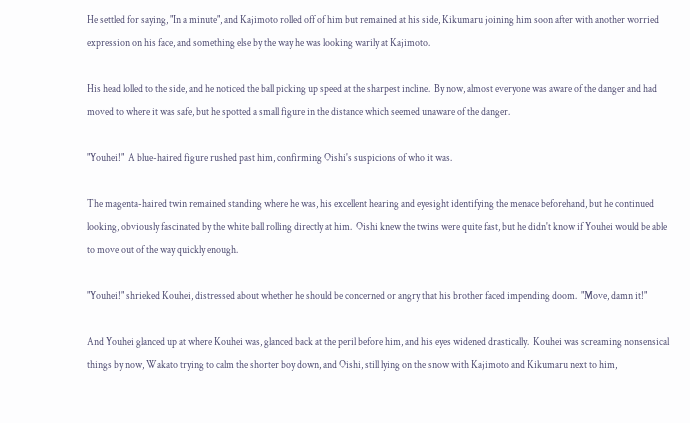He settled for saying, "In a minute", and Kajimoto rolled off of him but remained at his side, Kikumaru joining him soon after with another worried expression on his face, and something else by the way he was looking warily at Kajimoto.

His head lolled to the side, and he noticed the ball picking up speed at the sharpest incline.  By now, almost everyone was aware of the danger and had moved to where it was safe, but he spotted a small figure in the distance which seemed unaware of the danger.

"Youhei!"  A blue-haired figure rushed past him, confirming Oishi's suspicions of who it was.

The magenta-haired twin remained standing where he was, his excellent hearing and eyesight identifying the menace beforehand, but he continued looking, obviously fascinated by the white ball rolling directly at him.  Oishi knew the twins were quite fast, but he didn't know if Youhei would be able to move out of the way quickly enough.

"Youhei!" shrieked Kouhei, distressed about whether he should be concerned or angry that his brother faced impending doom.  "Move, damn it!"

And Youhei glanced up at where Kouhei was, glanced back at the peril before him, and his eyes widened drastically.  Kouhei was screaming nonsensical things by now, Wakato trying to calm the shorter boy down, and Oishi, still lying on the snow with Kajimoto and Kikumaru next to him,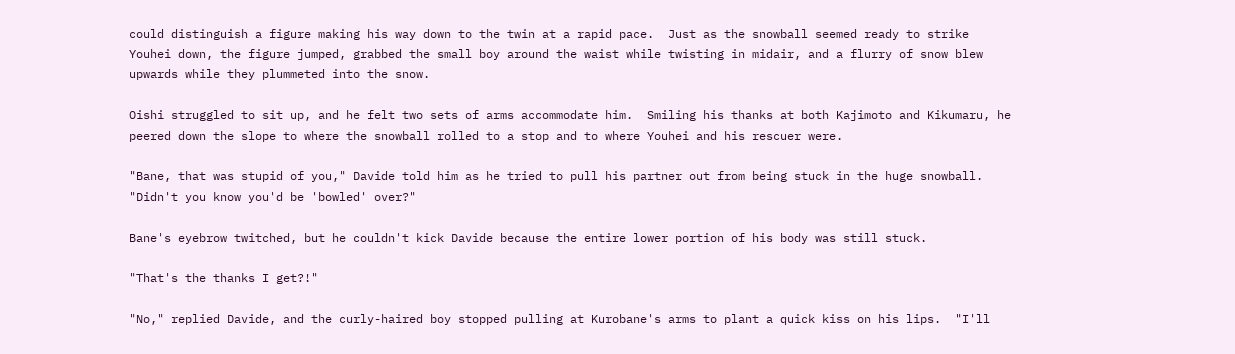could distinguish a figure making his way down to the twin at a rapid pace.  Just as the snowball seemed ready to strike Youhei down, the figure jumped, grabbed the small boy around the waist while twisting in midair, and a flurry of snow blew upwards while they plummeted into the snow.

Oishi struggled to sit up, and he felt two sets of arms accommodate him.  Smiling his thanks at both Kajimoto and Kikumaru, he peered down the slope to where the snowball rolled to a stop and to where Youhei and his rescuer were.

"Bane, that was stupid of you," Davide told him as he tried to pull his partner out from being stuck in the huge snowball.  "Didn't you know you'd be 'bowled' over?"

Bane's eyebrow twitched, but he couldn't kick Davide because the entire lower portion of his body was still stuck.

"That's the thanks I get?!"

"No," replied Davide, and the curly-haired boy stopped pulling at Kurobane's arms to plant a quick kiss on his lips.  "I'll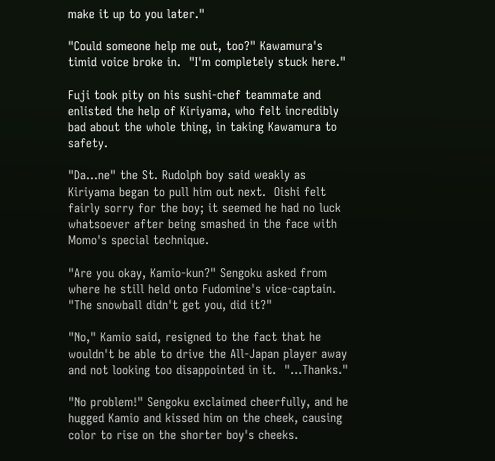make it up to you later."

"Could someone help me out, too?" Kawamura's timid voice broke in.  "I'm completely stuck here."

Fuji took pity on his sushi-chef teammate and enlisted the help of Kiriyama, who felt incredibly bad about the whole thing, in taking Kawamura to safety.

"Da…ne" the St. Rudolph boy said weakly as Kiriyama began to pull him out next.  Oishi felt fairly sorry for the boy; it seemed he had no luck whatsoever after being smashed in the face with Momo's special technique.

"Are you okay, Kamio-kun?" Sengoku asked from where he still held onto Fudomine's vice-captain.  "The snowball didn't get you, did it?"

"No," Kamio said, resigned to the fact that he wouldn't be able to drive the All-Japan player away and not looking too disappointed in it.  "…Thanks."

"No problem!" Sengoku exclaimed cheerfully, and he hugged Kamio and kissed him on the cheek, causing color to rise on the shorter boy's cheeks.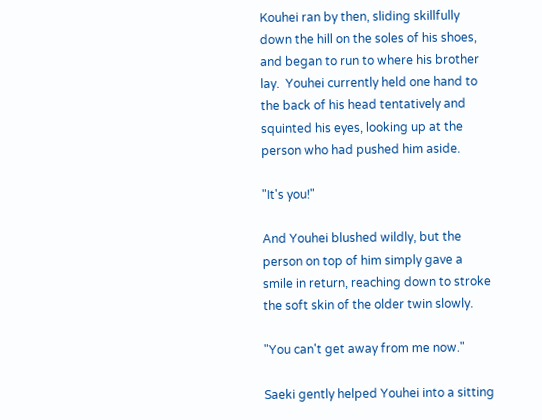Kouhei ran by then, sliding skillfully down the hill on the soles of his shoes, and began to run to where his brother lay.  Youhei currently held one hand to the back of his head tentatively and squinted his eyes, looking up at the person who had pushed him aside.

"It's you!"

And Youhei blushed wildly, but the person on top of him simply gave a smile in return, reaching down to stroke the soft skin of the older twin slowly.

"You can't get away from me now."

Saeki gently helped Youhei into a sitting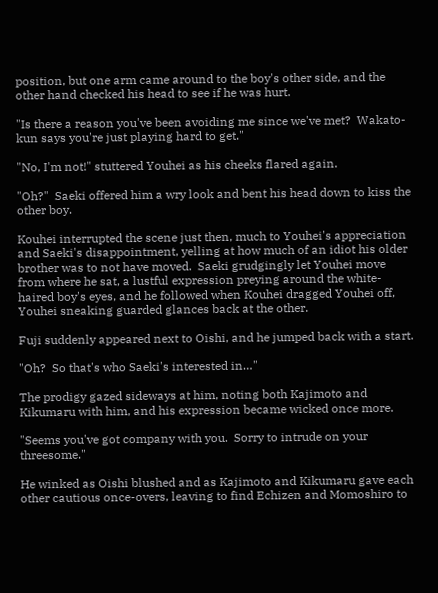position, but one arm came around to the boy's other side, and the other hand checked his head to see if he was hurt.

"Is there a reason you've been avoiding me since we've met?  Wakato-kun says you're just playing hard to get."

"No, I'm not!" stuttered Youhei as his cheeks flared again.

"Oh?"  Saeki offered him a wry look and bent his head down to kiss the other boy.

Kouhei interrupted the scene just then, much to Youhei's appreciation and Saeki's disappointment, yelling at how much of an idiot his older brother was to not have moved.  Saeki grudgingly let Youhei move from where he sat, a lustful expression preying around the white-haired boy's eyes, and he followed when Kouhei dragged Youhei off, Youhei sneaking guarded glances back at the other.

Fuji suddenly appeared next to Oishi, and he jumped back with a start.

"Oh?  So that's who Saeki's interested in…"

The prodigy gazed sideways at him, noting both Kajimoto and Kikumaru with him, and his expression became wicked once more.

"Seems you've got company with you.  Sorry to intrude on your threesome."

He winked as Oishi blushed and as Kajimoto and Kikumaru gave each other cautious once-overs, leaving to find Echizen and Momoshiro to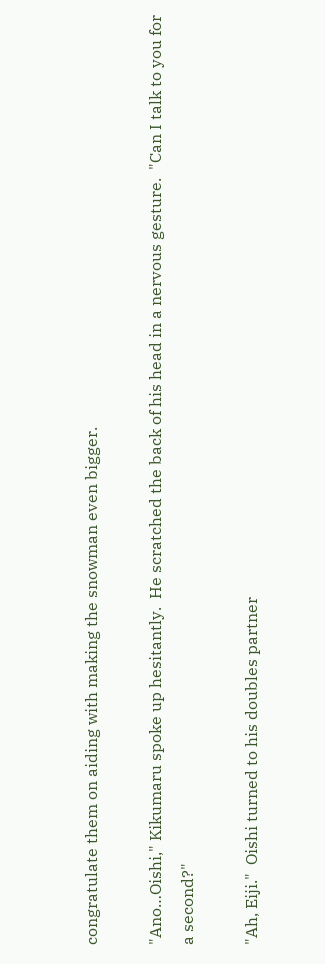congratulate them on aiding with making the snowman even bigger.

"Ano…Oishi," Kikumaru spoke up hesitantly.  He scratched the back of his head in a nervous gesture.  "Can I talk to you for a second?"

"Ah, Eiji."  Oishi turned to his doubles partner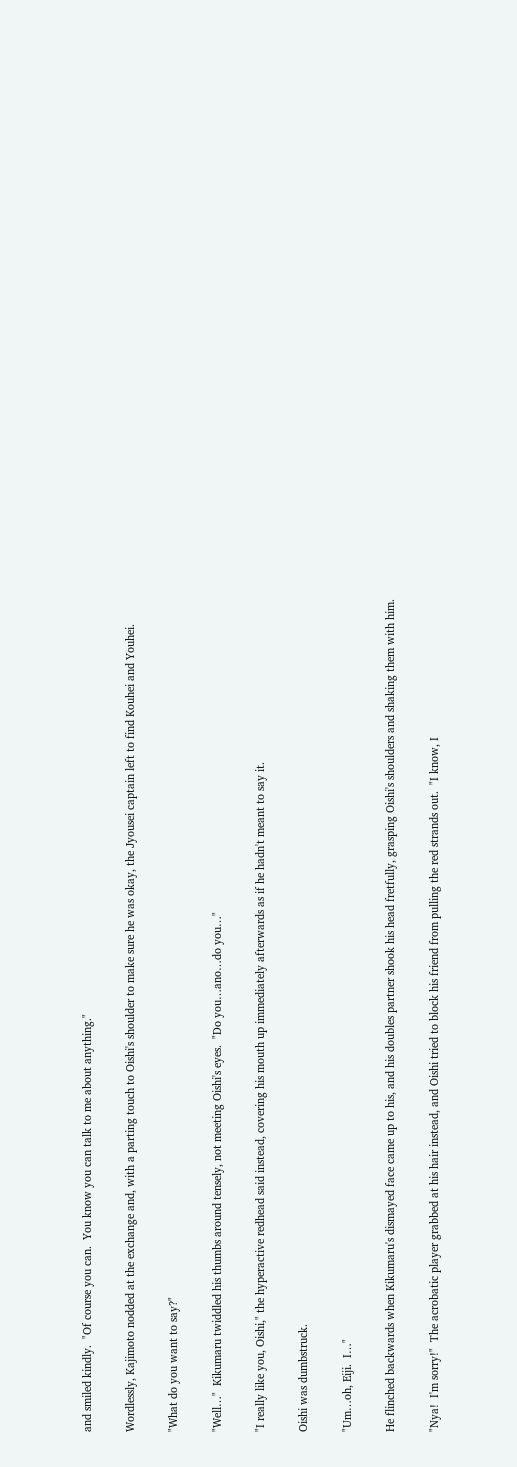and smiled kindly.  "Of course you can.  You know you can talk to me about anything."

Wordlessly, Kajimoto nodded at the exchange and, with a parting touch to Oishi's shoulder to make sure he was okay, the Jyousei captain left to find Kouhei and Youhei.

"What do you want to say?"

"Well…"  Kikumaru twiddled his thumbs around tensely, not meeting Oishi's eyes.  "Do you…ano…do you…"

"I really like you, Oishi," the hyperactive redhead said instead, covering his mouth up immediately afterwards as if he hadn't meant to say it.

Oishi was dumbstruck.

"Um…oh, Eiji.  I…"

He flinched backwards when Kikumaru's dismayed face came up to his, and his doubles partner shook his head fretfully, grasping Oishi's shoulders and shaking them with him.

"Nya!  I'm sorry!"  The acrobatic player grabbed at his hair instead, and Oishi tried to block his friend from pulling the red strands out.  "I know, I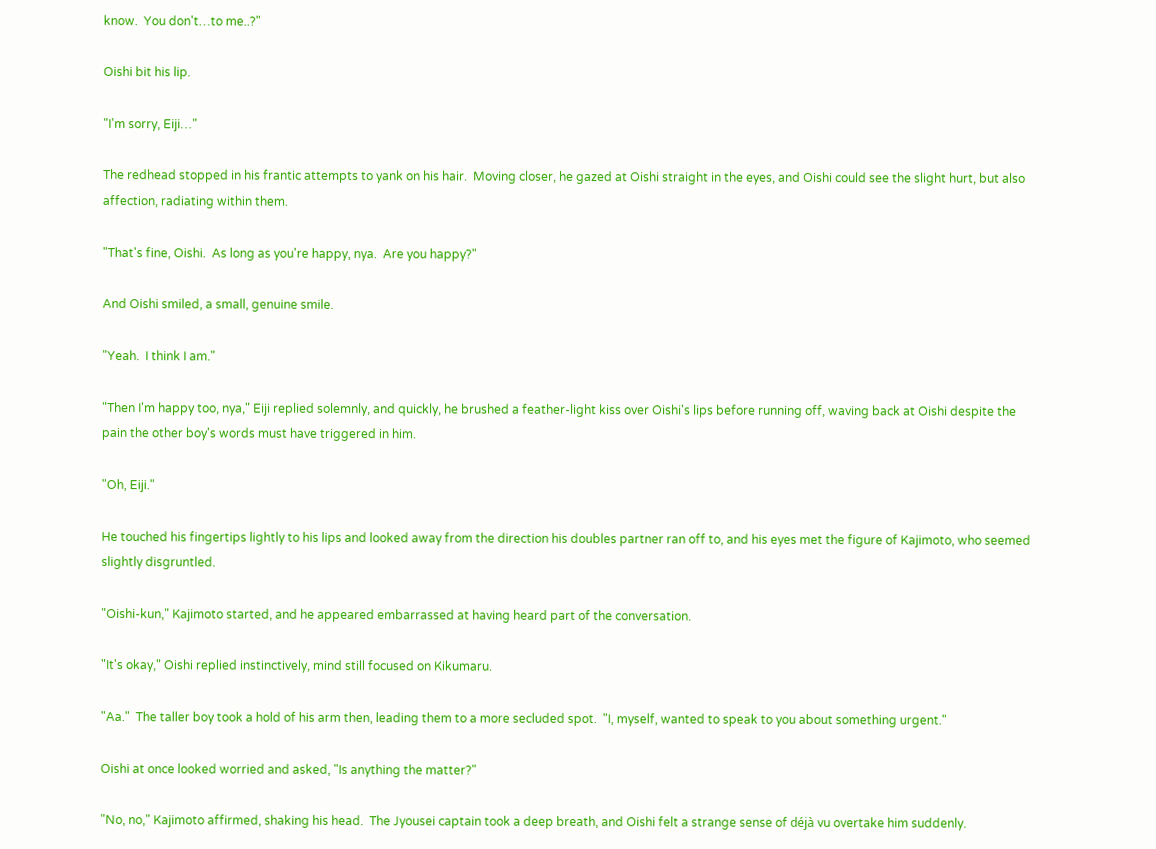know.  You don't…to me..?"

Oishi bit his lip.

"I'm sorry, Eiji…"

The redhead stopped in his frantic attempts to yank on his hair.  Moving closer, he gazed at Oishi straight in the eyes, and Oishi could see the slight hurt, but also affection, radiating within them.

"That's fine, Oishi.  As long as you're happy, nya.  Are you happy?"

And Oishi smiled, a small, genuine smile.

"Yeah.  I think I am."

"Then I'm happy too, nya," Eiji replied solemnly, and quickly, he brushed a feather-light kiss over Oishi's lips before running off, waving back at Oishi despite the pain the other boy's words must have triggered in him.

"Oh, Eiji."

He touched his fingertips lightly to his lips and looked away from the direction his doubles partner ran off to, and his eyes met the figure of Kajimoto, who seemed slightly disgruntled.

"Oishi-kun," Kajimoto started, and he appeared embarrassed at having heard part of the conversation.

"It's okay," Oishi replied instinctively, mind still focused on Kikumaru.

"Aa."  The taller boy took a hold of his arm then, leading them to a more secluded spot.  "I, myself, wanted to speak to you about something urgent."

Oishi at once looked worried and asked, "Is anything the matter?"

"No, no," Kajimoto affirmed, shaking his head.  The Jyousei captain took a deep breath, and Oishi felt a strange sense of déjà vu overtake him suddenly.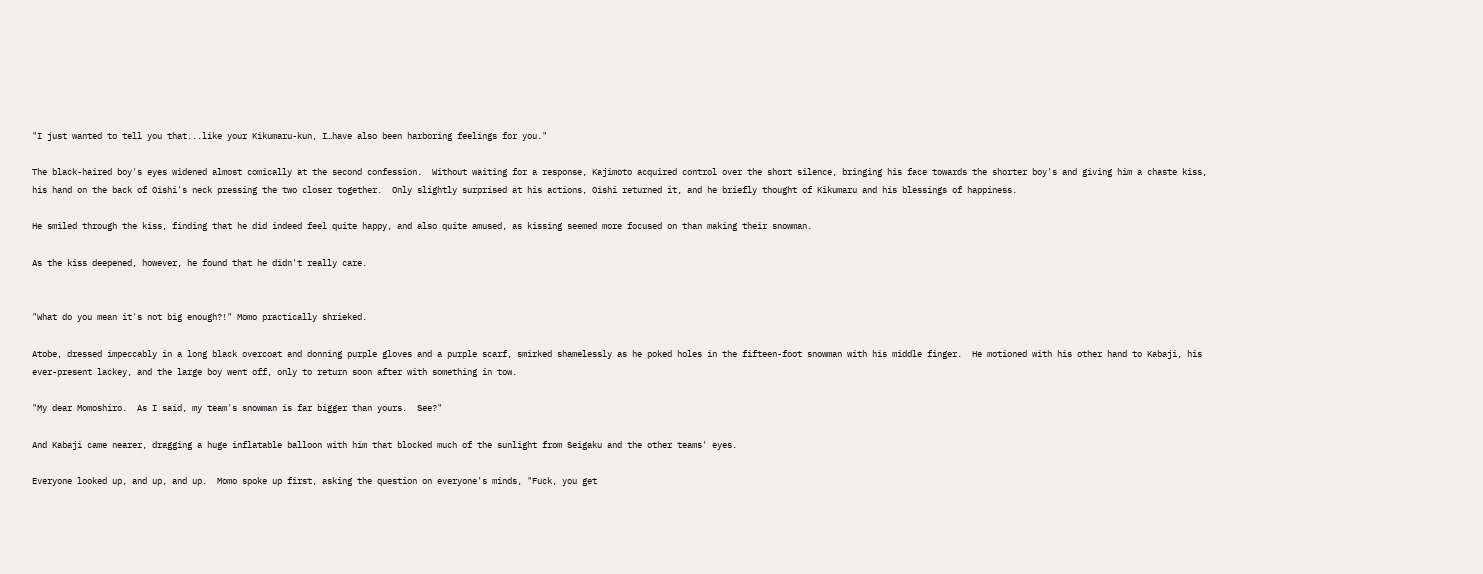"I just wanted to tell you that...like your Kikumaru-kun, I…have also been harboring feelings for you."

The black-haired boy's eyes widened almost comically at the second confession.  Without waiting for a response, Kajimoto acquired control over the short silence, bringing his face towards the shorter boy's and giving him a chaste kiss, his hand on the back of Oishi's neck pressing the two closer together.  Only slightly surprised at his actions, Oishi returned it, and he briefly thought of Kikumaru and his blessings of happiness.

He smiled through the kiss, finding that he did indeed feel quite happy, and also quite amused, as kissing seemed more focused on than making their snowman.

As the kiss deepened, however, he found that he didn't really care.


"What do you mean it's not big enough?!" Momo practically shrieked.

Atobe, dressed impeccably in a long black overcoat and donning purple gloves and a purple scarf, smirked shamelessly as he poked holes in the fifteen-foot snowman with his middle finger.  He motioned with his other hand to Kabaji, his ever-present lackey, and the large boy went off, only to return soon after with something in tow.

"My dear Momoshiro.  As I said, my team's snowman is far bigger than yours.  See?"

And Kabaji came nearer, dragging a huge inflatable balloon with him that blocked much of the sunlight from Seigaku and the other teams' eyes.

Everyone looked up, and up, and up.  Momo spoke up first, asking the question on everyone's minds, "Fuck, you get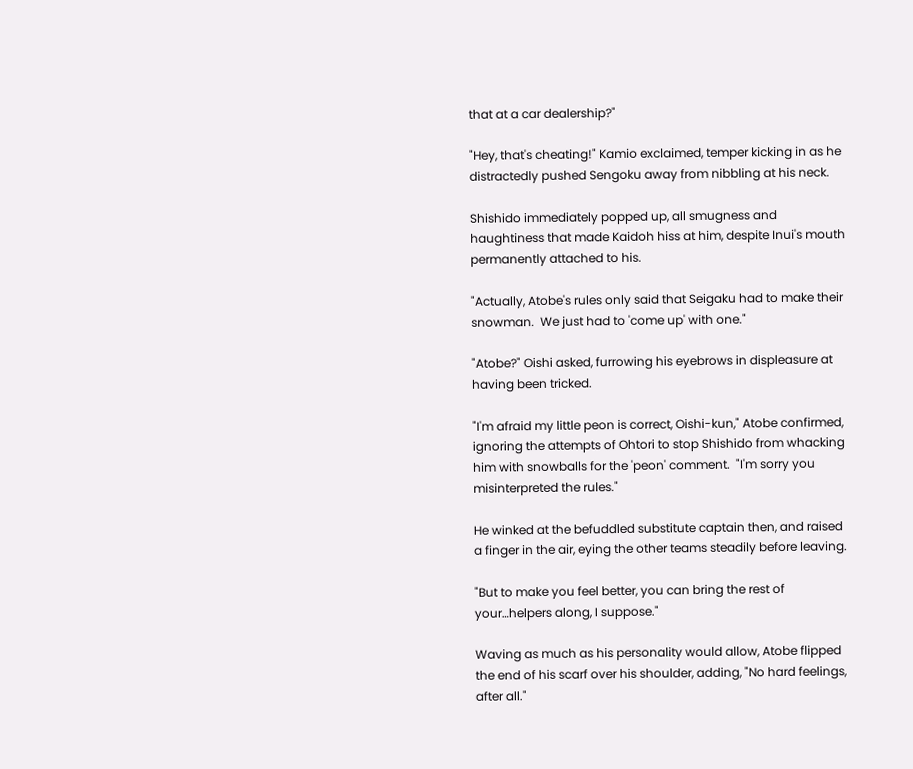that at a car dealership?"

"Hey, that's cheating!" Kamio exclaimed, temper kicking in as he distractedly pushed Sengoku away from nibbling at his neck.

Shishido immediately popped up, all smugness and haughtiness that made Kaidoh hiss at him, despite Inui's mouth permanently attached to his.

"Actually, Atobe's rules only said that Seigaku had to make their snowman.  We just had to 'come up' with one."

"Atobe?" Oishi asked, furrowing his eyebrows in displeasure at having been tricked.

"I'm afraid my little peon is correct, Oishi-kun," Atobe confirmed, ignoring the attempts of Ohtori to stop Shishido from whacking him with snowballs for the 'peon' comment.  "I'm sorry you misinterpreted the rules."

He winked at the befuddled substitute captain then, and raised a finger in the air, eying the other teams steadily before leaving.

"But to make you feel better, you can bring the rest of your…helpers along, I suppose."

Waving as much as his personality would allow, Atobe flipped the end of his scarf over his shoulder, adding, "No hard feelings, after all."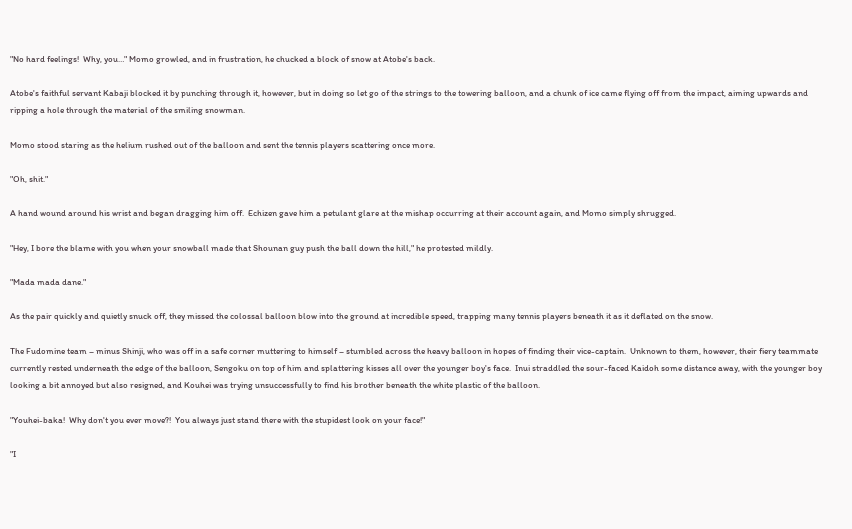"No hard feelings!  Why, you…" Momo growled, and in frustration, he chucked a block of snow at Atobe's back.

Atobe's faithful servant Kabaji blocked it by punching through it, however, but in doing so let go of the strings to the towering balloon, and a chunk of ice came flying off from the impact, aiming upwards and ripping a hole through the material of the smiling snowman.

Momo stood staring as the helium rushed out of the balloon and sent the tennis players scattering once more.

"Oh, shit."

A hand wound around his wrist and began dragging him off.  Echizen gave him a petulant glare at the mishap occurring at their account again, and Momo simply shrugged.

"Hey, I bore the blame with you when your snowball made that Shounan guy push the ball down the hill," he protested mildly.

"Mada mada dane."

As the pair quickly and quietly snuck off, they missed the colossal balloon blow into the ground at incredible speed, trapping many tennis players beneath it as it deflated on the snow.

The Fudomine team – minus Shinji, who was off in a safe corner muttering to himself – stumbled across the heavy balloon in hopes of finding their vice-captain.  Unknown to them, however, their fiery teammate currently rested underneath the edge of the balloon, Sengoku on top of him and splattering kisses all over the younger boy's face.  Inui straddled the sour-faced Kaidoh some distance away, with the younger boy looking a bit annoyed but also resigned, and Kouhei was trying unsuccessfully to find his brother beneath the white plastic of the balloon.

"Youhei-baka!  Why don't you ever move?!  You always just stand there with the stupidest look on your face!"

"I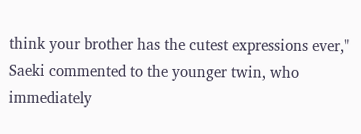think your brother has the cutest expressions ever," Saeki commented to the younger twin, who immediately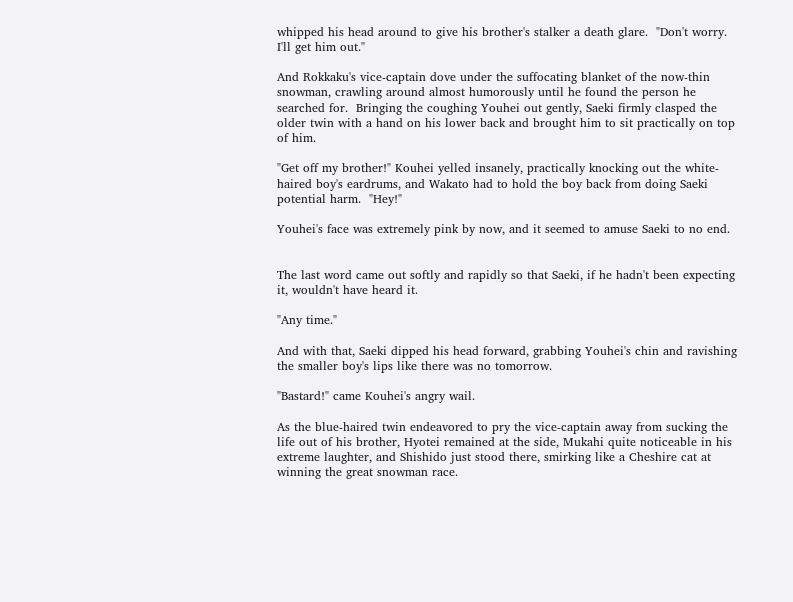whipped his head around to give his brother's stalker a death glare.  "Don't worry.  I'll get him out."

And Rokkaku's vice-captain dove under the suffocating blanket of the now-thin snowman, crawling around almost humorously until he found the person he searched for.  Bringing the coughing Youhei out gently, Saeki firmly clasped the older twin with a hand on his lower back and brought him to sit practically on top of him.

"Get off my brother!" Kouhei yelled insanely, practically knocking out the white-haired boy's eardrums, and Wakato had to hold the boy back from doing Saeki potential harm.  "Hey!"

Youhei's face was extremely pink by now, and it seemed to amuse Saeki to no end.


The last word came out softly and rapidly so that Saeki, if he hadn't been expecting it, wouldn't have heard it.

"Any time."

And with that, Saeki dipped his head forward, grabbing Youhei's chin and ravishing the smaller boy's lips like there was no tomorrow.

"Bastard!" came Kouhei's angry wail.

As the blue-haired twin endeavored to pry the vice-captain away from sucking the life out of his brother, Hyotei remained at the side, Mukahi quite noticeable in his extreme laughter, and Shishido just stood there, smirking like a Cheshire cat at winning the great snowman race.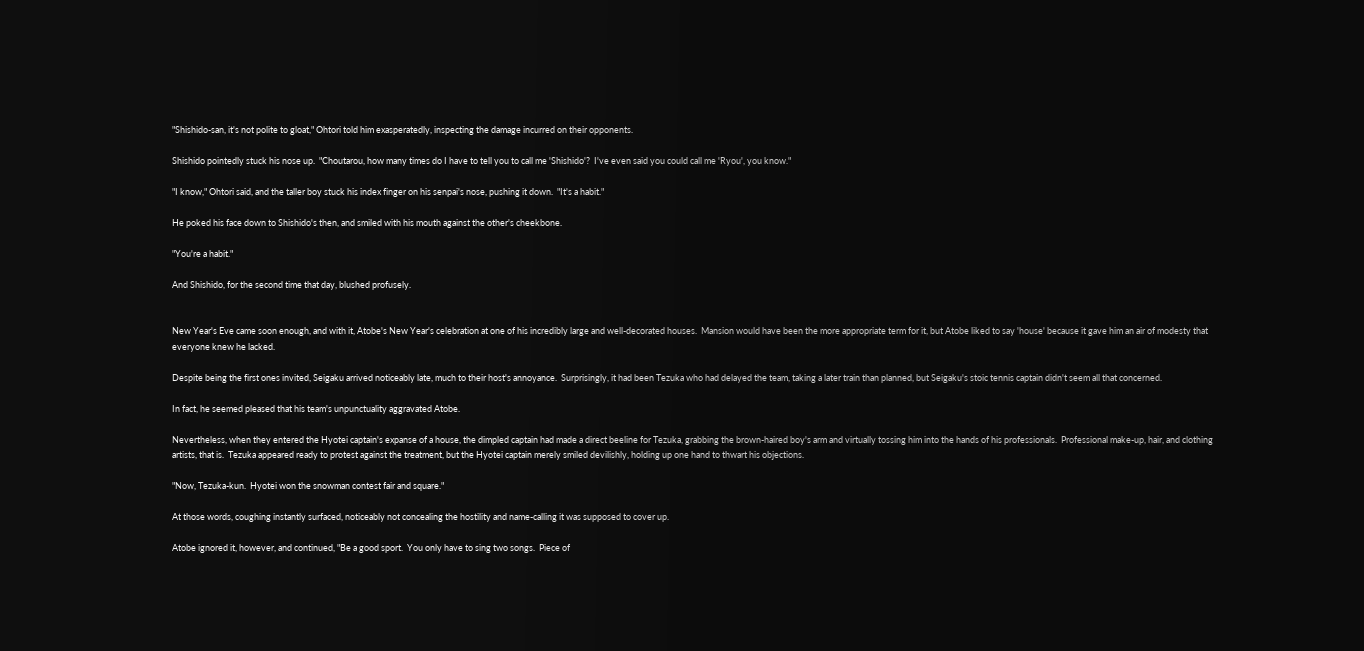"Shishido-san, it's not polite to gloat," Ohtori told him exasperatedly, inspecting the damage incurred on their opponents.

Shishido pointedly stuck his nose up.  "Choutarou, how many times do I have to tell you to call me 'Shishido'?  I've even said you could call me 'Ryou', you know."

"I know," Ohtori said, and the taller boy stuck his index finger on his senpai's nose, pushing it down.  "It's a habit."

He poked his face down to Shishido's then, and smiled with his mouth against the other's cheekbone.

"You're a habit."

And Shishido, for the second time that day, blushed profusely.


New Year's Eve came soon enough, and with it, Atobe's New Year's celebration at one of his incredibly large and well-decorated houses.  Mansion would have been the more appropriate term for it, but Atobe liked to say 'house' because it gave him an air of modesty that everyone knew he lacked.

Despite being the first ones invited, Seigaku arrived noticeably late, much to their host's annoyance.  Surprisingly, it had been Tezuka who had delayed the team, taking a later train than planned, but Seigaku's stoic tennis captain didn't seem all that concerned.

In fact, he seemed pleased that his team's unpunctuality aggravated Atobe.

Nevertheless, when they entered the Hyotei captain's expanse of a house, the dimpled captain had made a direct beeline for Tezuka, grabbing the brown-haired boy's arm and virtually tossing him into the hands of his professionals.  Professional make-up, hair, and clothing artists, that is.  Tezuka appeared ready to protest against the treatment, but the Hyotei captain merely smiled devilishly, holding up one hand to thwart his objections.

"Now, Tezuka-kun.  Hyotei won the snowman contest fair and square."

At those words, coughing instantly surfaced, noticeably not concealing the hostility and name-calling it was supposed to cover up.

Atobe ignored it, however, and continued, "Be a good sport.  You only have to sing two songs.  Piece of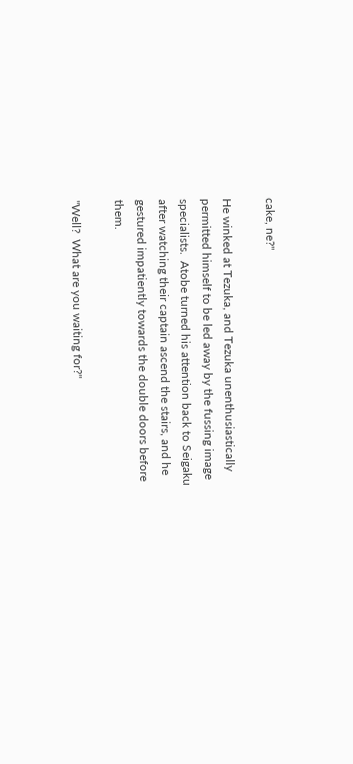cake, ne?"

He winked at Tezuka, and Tezuka unenthusiastically permitted himself to be led away by the fussing image specialists.  Atobe turned his attention back to Seigaku after watching their captain ascend the stairs, and he gestured impatiently towards the double doors before them.

"Well?  What are you waiting for?"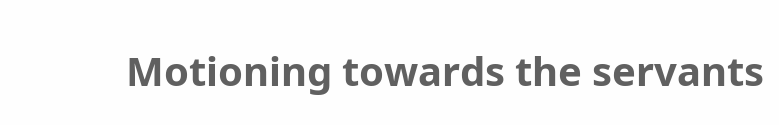Motioning towards the servants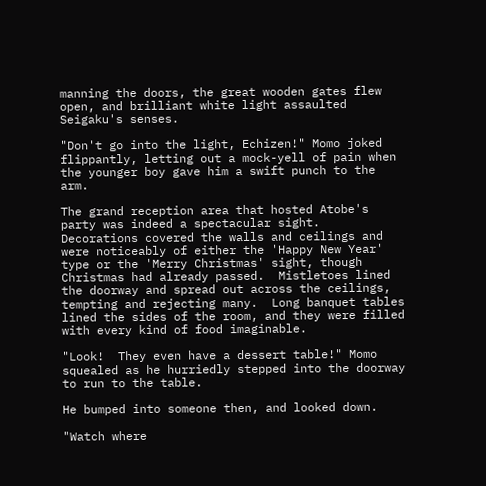manning the doors, the great wooden gates flew open, and brilliant white light assaulted Seigaku's senses.

"Don't go into the light, Echizen!" Momo joked flippantly, letting out a mock-yell of pain when the younger boy gave him a swift punch to the arm.

The grand reception area that hosted Atobe's party was indeed a spectacular sight.  Decorations covered the walls and ceilings and were noticeably of either the 'Happy New Year' type or the 'Merry Christmas' sight, though Christmas had already passed.  Mistletoes lined the doorway and spread out across the ceilings, tempting and rejecting many.  Long banquet tables lined the sides of the room, and they were filled with every kind of food imaginable.

"Look!  They even have a dessert table!" Momo squealed as he hurriedly stepped into the doorway to run to the table.

He bumped into someone then, and looked down.

"Watch where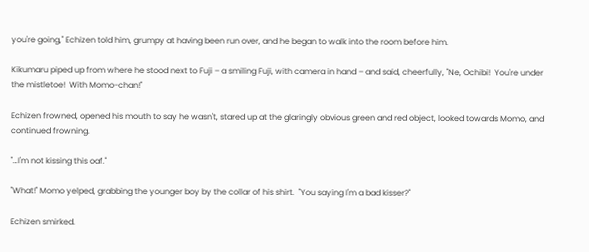you're going," Echizen told him, grumpy at having been run over, and he began to walk into the room before him.

Kikumaru piped up from where he stood next to Fuji – a smiling Fuji, with camera in hand – and said, cheerfully, "Ne, Ochibi!  You're under the mistletoe!  With Momo-chan!"

Echizen frowned, opened his mouth to say he wasn't, stared up at the glaringly obvious green and red object, looked towards Momo, and continued frowning.

"…I'm not kissing this oaf."

"What!" Momo yelped, grabbing the younger boy by the collar of his shirt.  "You saying I'm a bad kisser?"

Echizen smirked.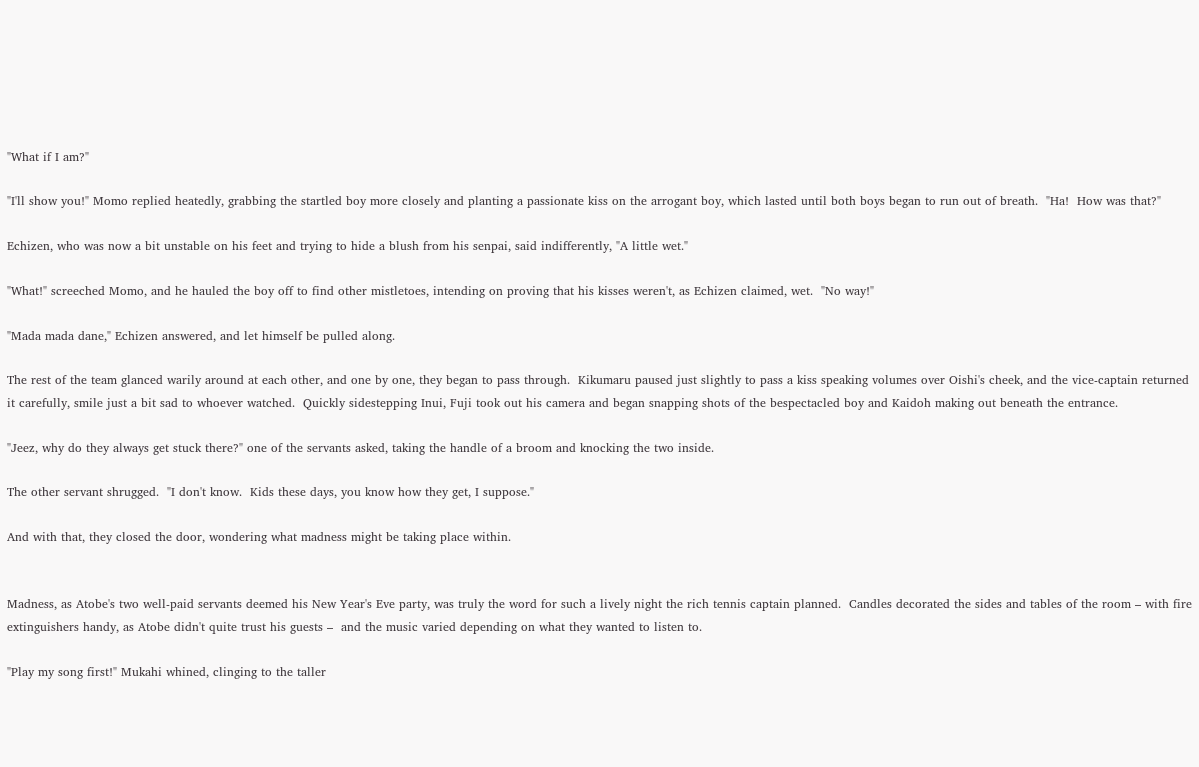"What if I am?"

"I'll show you!" Momo replied heatedly, grabbing the startled boy more closely and planting a passionate kiss on the arrogant boy, which lasted until both boys began to run out of breath.  "Ha!  How was that?"

Echizen, who was now a bit unstable on his feet and trying to hide a blush from his senpai, said indifferently, "A little wet."

"What!" screeched Momo, and he hauled the boy off to find other mistletoes, intending on proving that his kisses weren't, as Echizen claimed, wet.  "No way!"

"Mada mada dane," Echizen answered, and let himself be pulled along.

The rest of the team glanced warily around at each other, and one by one, they began to pass through.  Kikumaru paused just slightly to pass a kiss speaking volumes over Oishi's cheek, and the vice-captain returned it carefully, smile just a bit sad to whoever watched.  Quickly sidestepping Inui, Fuji took out his camera and began snapping shots of the bespectacled boy and Kaidoh making out beneath the entrance.

"Jeez, why do they always get stuck there?" one of the servants asked, taking the handle of a broom and knocking the two inside.

The other servant shrugged.  "I don't know.  Kids these days, you know how they get, I suppose."

And with that, they closed the door, wondering what madness might be taking place within.


Madness, as Atobe's two well-paid servants deemed his New Year's Eve party, was truly the word for such a lively night the rich tennis captain planned.  Candles decorated the sides and tables of the room – with fire extinguishers handy, as Atobe didn't quite trust his guests –  and the music varied depending on what they wanted to listen to.

"Play my song first!" Mukahi whined, clinging to the taller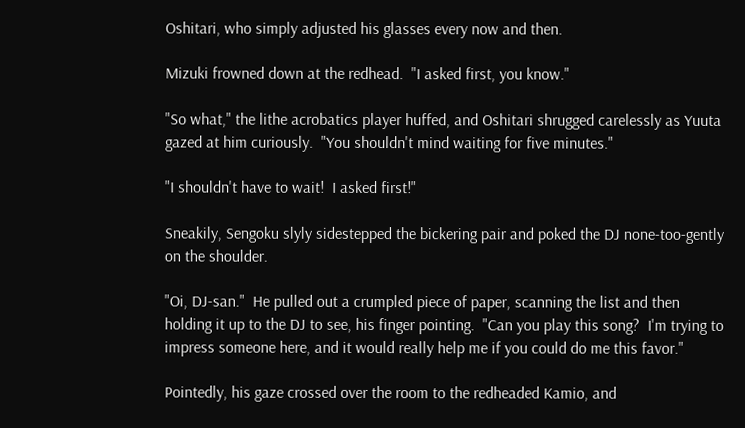Oshitari, who simply adjusted his glasses every now and then.

Mizuki frowned down at the redhead.  "I asked first, you know."

"So what," the lithe acrobatics player huffed, and Oshitari shrugged carelessly as Yuuta gazed at him curiously.  "You shouldn't mind waiting for five minutes."

"I shouldn't have to wait!  I asked first!"

Sneakily, Sengoku slyly sidestepped the bickering pair and poked the DJ none-too-gently on the shoulder.

"Oi, DJ-san."  He pulled out a crumpled piece of paper, scanning the list and then holding it up to the DJ to see, his finger pointing.  "Can you play this song?  I'm trying to impress someone here, and it would really help me if you could do me this favor."

Pointedly, his gaze crossed over the room to the redheaded Kamio, and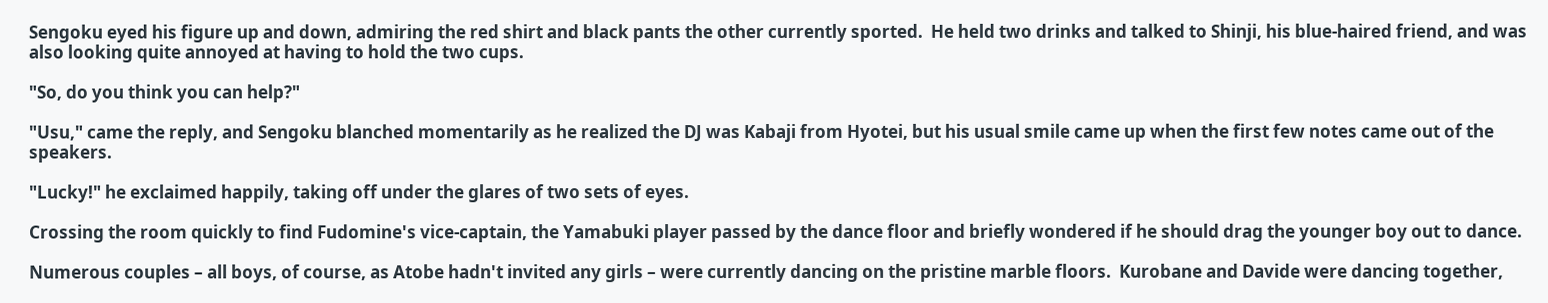Sengoku eyed his figure up and down, admiring the red shirt and black pants the other currently sported.  He held two drinks and talked to Shinji, his blue-haired friend, and was also looking quite annoyed at having to hold the two cups.

"So, do you think you can help?"

"Usu," came the reply, and Sengoku blanched momentarily as he realized the DJ was Kabaji from Hyotei, but his usual smile came up when the first few notes came out of the speakers.

"Lucky!" he exclaimed happily, taking off under the glares of two sets of eyes.

Crossing the room quickly to find Fudomine's vice-captain, the Yamabuki player passed by the dance floor and briefly wondered if he should drag the younger boy out to dance.

Numerous couples – all boys, of course, as Atobe hadn't invited any girls – were currently dancing on the pristine marble floors.  Kurobane and Davide were dancing together,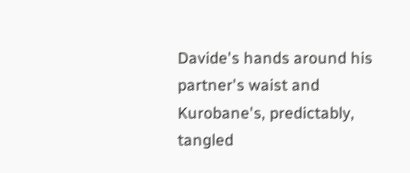Davide's hands around his partner's waist and Kurobane's, predictably, tangled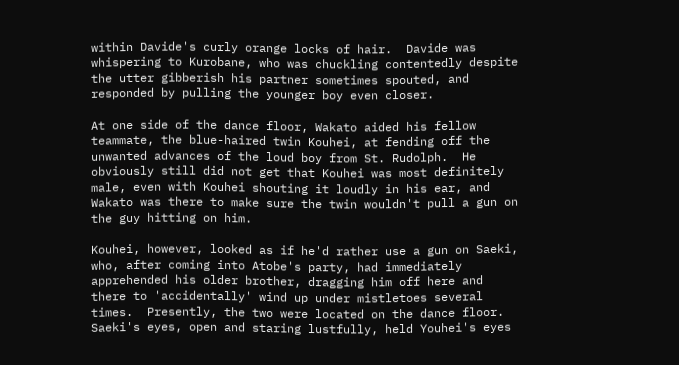within Davide's curly orange locks of hair.  Davide was whispering to Kurobane, who was chuckling contentedly despite the utter gibberish his partner sometimes spouted, and responded by pulling the younger boy even closer.

At one side of the dance floor, Wakato aided his fellow teammate, the blue-haired twin Kouhei, at fending off the unwanted advances of the loud boy from St. Rudolph.  He obviously still did not get that Kouhei was most definitely male, even with Kouhei shouting it loudly in his ear, and Wakato was there to make sure the twin wouldn't pull a gun on the guy hitting on him.

Kouhei, however, looked as if he'd rather use a gun on Saeki, who, after coming into Atobe's party, had immediately apprehended his older brother, dragging him off here and there to 'accidentally' wind up under mistletoes several times.  Presently, the two were located on the dance floor.  Saeki's eyes, open and staring lustfully, held Youhei's eyes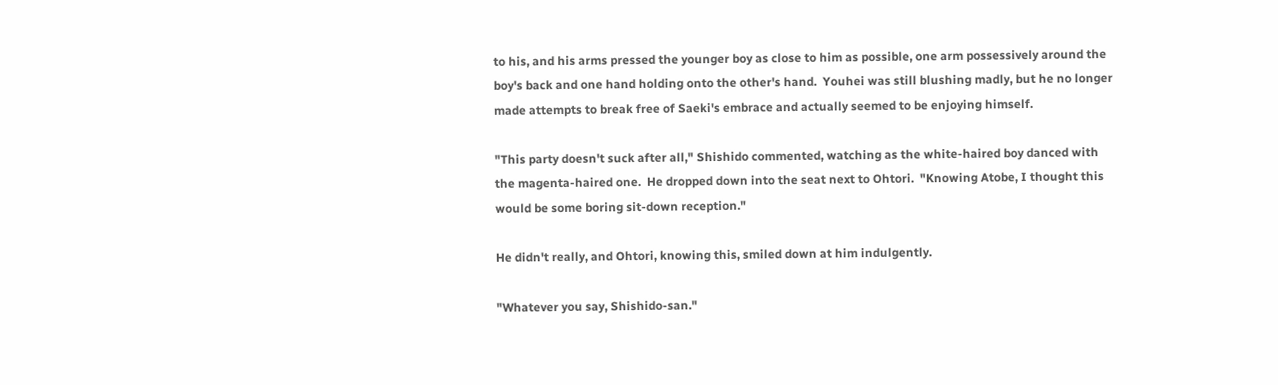to his, and his arms pressed the younger boy as close to him as possible, one arm possessively around the boy's back and one hand holding onto the other's hand.  Youhei was still blushing madly, but he no longer made attempts to break free of Saeki's embrace and actually seemed to be enjoying himself.

"This party doesn't suck after all," Shishido commented, watching as the white-haired boy danced with the magenta-haired one.  He dropped down into the seat next to Ohtori.  "Knowing Atobe, I thought this would be some boring sit-down reception."

He didn't really, and Ohtori, knowing this, smiled down at him indulgently.

"Whatever you say, Shishido-san."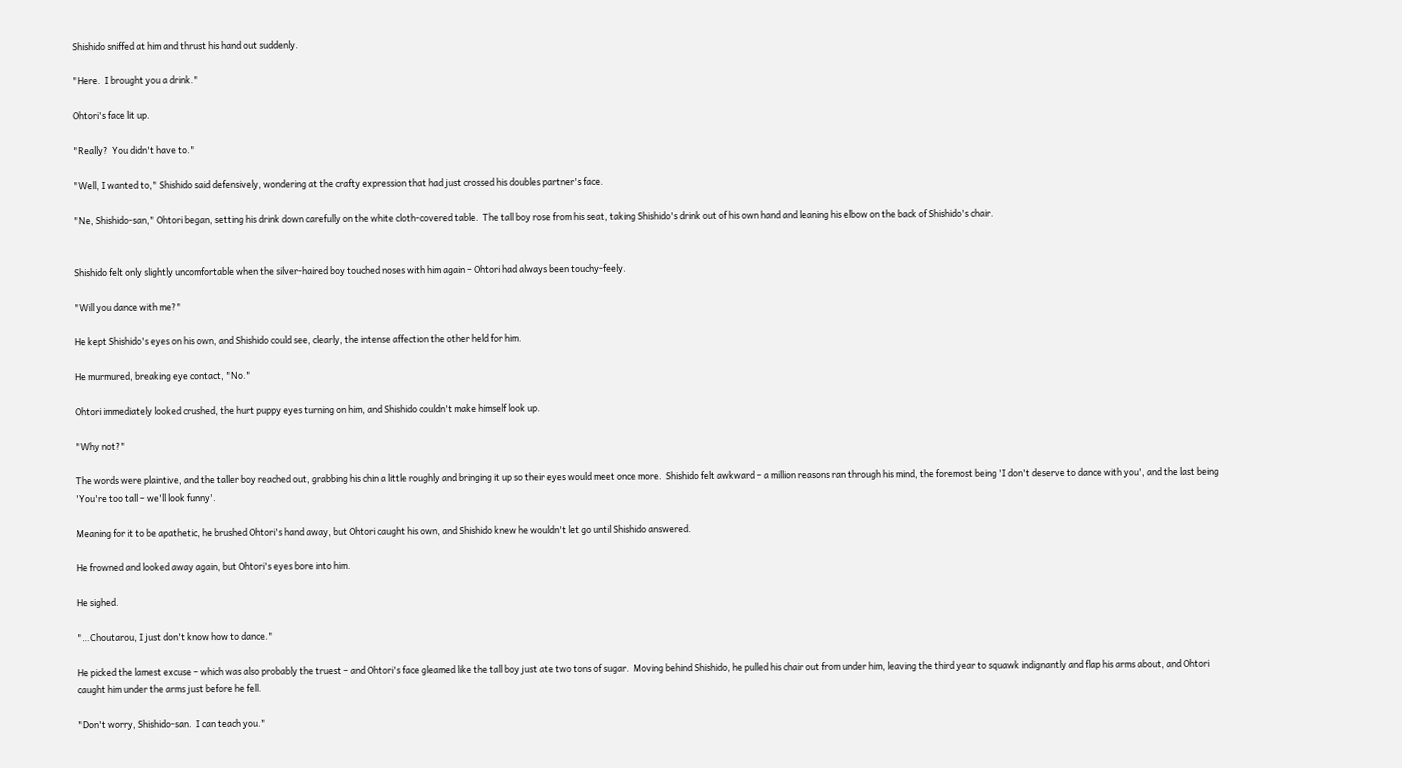Shishido sniffed at him and thrust his hand out suddenly.

"Here.  I brought you a drink."

Ohtori's face lit up.

"Really?  You didn't have to."

"Well, I wanted to," Shishido said defensively, wondering at the crafty expression that had just crossed his doubles partner's face.

"Ne, Shishido-san," Ohtori began, setting his drink down carefully on the white cloth-covered table.  The tall boy rose from his seat, taking Shishido's drink out of his own hand and leaning his elbow on the back of Shishido's chair.


Shishido felt only slightly uncomfortable when the silver-haired boy touched noses with him again – Ohtori had always been touchy-feely.

"Will you dance with me?"

He kept Shishido's eyes on his own, and Shishido could see, clearly, the intense affection the other held for him.

He murmured, breaking eye contact, "No."

Ohtori immediately looked crushed, the hurt puppy eyes turning on him, and Shishido couldn't make himself look up.

"Why not?"

The words were plaintive, and the taller boy reached out, grabbing his chin a little roughly and bringing it up so their eyes would meet once more.  Shishido felt awkward – a million reasons ran through his mind, the foremost being 'I don't deserve to dance with you', and the last being 'You're too tall – we'll look funny'.

Meaning for it to be apathetic, he brushed Ohtori's hand away, but Ohtori caught his own, and Shishido knew he wouldn't let go until Shishido answered.

He frowned and looked away again, but Ohtori's eyes bore into him.

He sighed.

"…Choutarou, I just don't know how to dance."

He picked the lamest excuse – which was also probably the truest – and Ohtori's face gleamed like the tall boy just ate two tons of sugar.  Moving behind Shishido, he pulled his chair out from under him, leaving the third year to squawk indignantly and flap his arms about, and Ohtori caught him under the arms just before he fell.

"Don't worry, Shishido-san.  I can teach you."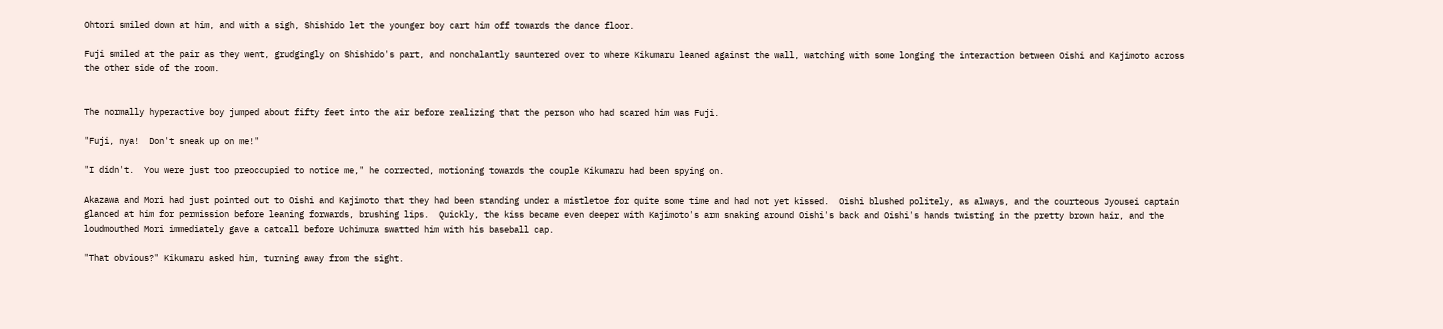Ohtori smiled down at him, and with a sigh, Shishido let the younger boy cart him off towards the dance floor.

Fuji smiled at the pair as they went, grudgingly on Shishido's part, and nonchalantly sauntered over to where Kikumaru leaned against the wall, watching with some longing the interaction between Oishi and Kajimoto across the other side of the room.


The normally hyperactive boy jumped about fifty feet into the air before realizing that the person who had scared him was Fuji.

"Fuji, nya!  Don't sneak up on me!"

"I didn't.  You were just too preoccupied to notice me," he corrected, motioning towards the couple Kikumaru had been spying on.

Akazawa and Mori had just pointed out to Oishi and Kajimoto that they had been standing under a mistletoe for quite some time and had not yet kissed.  Oishi blushed politely, as always, and the courteous Jyousei captain glanced at him for permission before leaning forwards, brushing lips.  Quickly, the kiss became even deeper with Kajimoto's arm snaking around Oishi's back and Oishi's hands twisting in the pretty brown hair, and the loudmouthed Mori immediately gave a catcall before Uchimura swatted him with his baseball cap.

"That obvious?" Kikumaru asked him, turning away from the sight.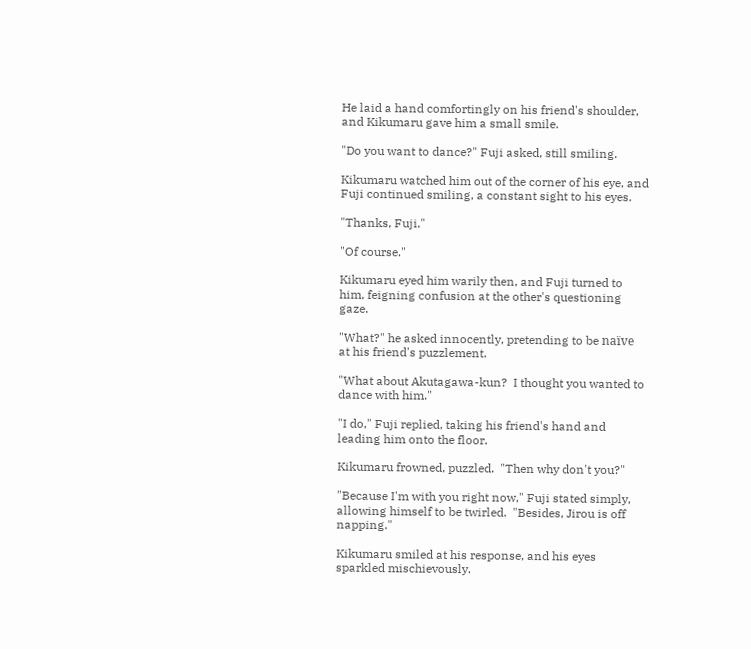He laid a hand comfortingly on his friend's shoulder, and Kikumaru gave him a small smile.

"Do you want to dance?" Fuji asked, still smiling.

Kikumaru watched him out of the corner of his eye, and Fuji continued smiling, a constant sight to his eyes.

"Thanks, Fuji."

"Of course."

Kikumaru eyed him warily then, and Fuji turned to him, feigning confusion at the other's questioning gaze.

"What?" he asked innocently, pretending to be naïve at his friend's puzzlement.

"What about Akutagawa-kun?  I thought you wanted to dance with him."

"I do," Fuji replied, taking his friend's hand and leading him onto the floor.

Kikumaru frowned, puzzled.  "Then why don't you?"

"Because I'm with you right now," Fuji stated simply, allowing himself to be twirled.  "Besides, Jirou is off napping."

Kikumaru smiled at his response, and his eyes sparkled mischievously.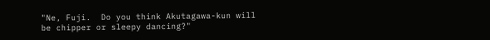"Ne, Fuji.  Do you think Akutagawa-kun will be chipper or sleepy dancing?"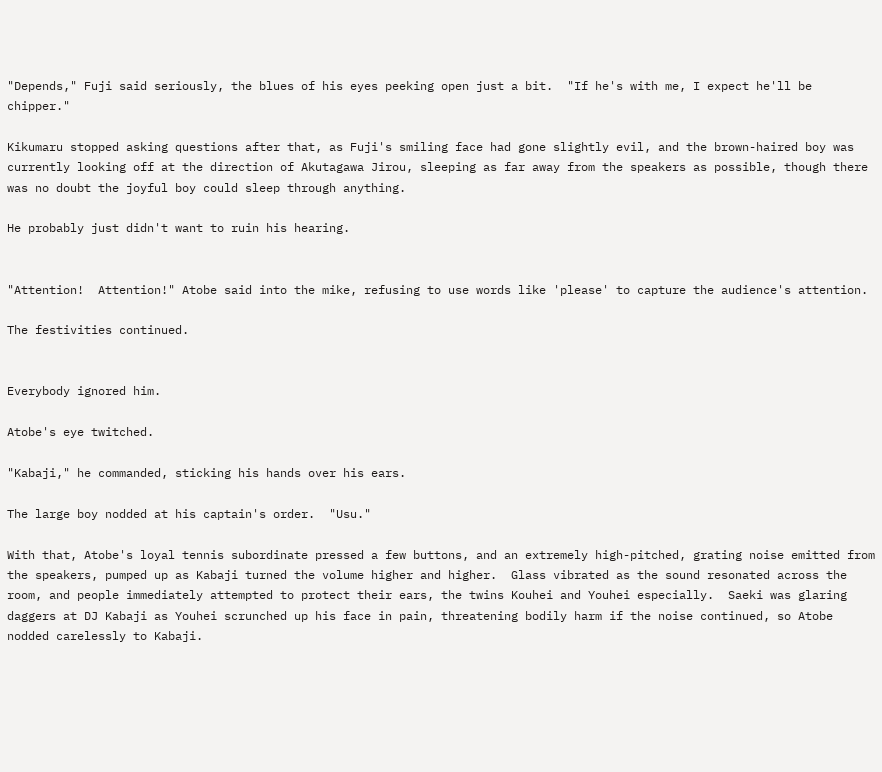"Depends," Fuji said seriously, the blues of his eyes peeking open just a bit.  "If he's with me, I expect he'll be chipper."

Kikumaru stopped asking questions after that, as Fuji's smiling face had gone slightly evil, and the brown-haired boy was currently looking off at the direction of Akutagawa Jirou, sleeping as far away from the speakers as possible, though there was no doubt the joyful boy could sleep through anything.

He probably just didn't want to ruin his hearing.


"Attention!  Attention!" Atobe said into the mike, refusing to use words like 'please' to capture the audience's attention.

The festivities continued.


Everybody ignored him.

Atobe's eye twitched.

"Kabaji," he commanded, sticking his hands over his ears.

The large boy nodded at his captain's order.  "Usu."

With that, Atobe's loyal tennis subordinate pressed a few buttons, and an extremely high-pitched, grating noise emitted from the speakers, pumped up as Kabaji turned the volume higher and higher.  Glass vibrated as the sound resonated across the room, and people immediately attempted to protect their ears, the twins Kouhei and Youhei especially.  Saeki was glaring daggers at DJ Kabaji as Youhei scrunched up his face in pain, threatening bodily harm if the noise continued, so Atobe nodded carelessly to Kabaji.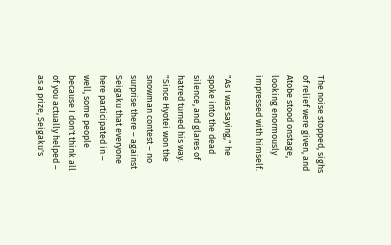The noise stopped, sighs of relief were given, and Atobe stood onstage, looking enormously impressed with himself.

"As I was saying," he spoke into the dead silence, and glares of hatred turned his way.  "Since Hyotei won the snowman contest – no surprise there – against Seigaku that everyone here participated in – well, some people because I don't think all of you actually helped – as a prize, Seigaku's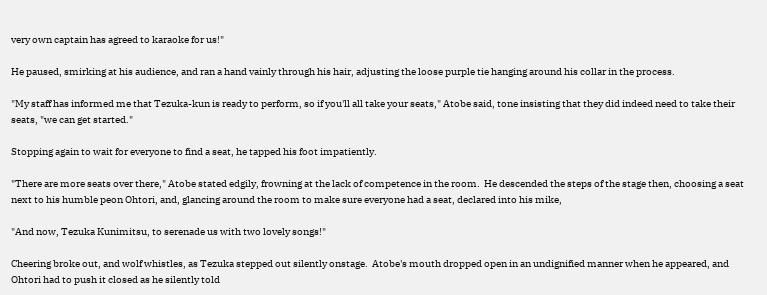very own captain has agreed to karaoke for us!"

He paused, smirking at his audience, and ran a hand vainly through his hair, adjusting the loose purple tie hanging around his collar in the process.

"My staff has informed me that Tezuka-kun is ready to perform, so if you'll all take your seats," Atobe said, tone insisting that they did indeed need to take their seats, "we can get started."

Stopping again to wait for everyone to find a seat, he tapped his foot impatiently.

"There are more seats over there," Atobe stated edgily, frowning at the lack of competence in the room.  He descended the steps of the stage then, choosing a seat next to his humble peon Ohtori, and, glancing around the room to make sure everyone had a seat, declared into his mike,

"And now, Tezuka Kunimitsu, to serenade us with two lovely songs!"

Cheering broke out, and wolf whistles, as Tezuka stepped out silently onstage.  Atobe's mouth dropped open in an undignified manner when he appeared, and Ohtori had to push it closed as he silently told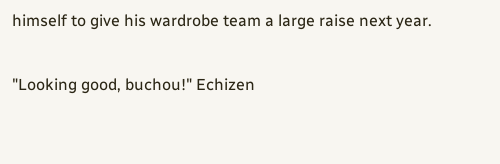himself to give his wardrobe team a large raise next year.

"Looking good, buchou!" Echizen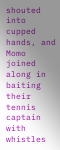shouted into cupped hands, and Momo joined along in baiting their tennis captain with whistles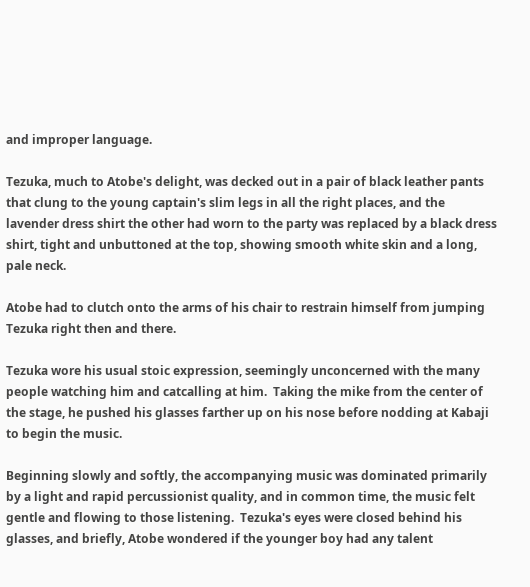and improper language.

Tezuka, much to Atobe's delight, was decked out in a pair of black leather pants that clung to the young captain's slim legs in all the right places, and the lavender dress shirt the other had worn to the party was replaced by a black dress shirt, tight and unbuttoned at the top, showing smooth white skin and a long, pale neck.

Atobe had to clutch onto the arms of his chair to restrain himself from jumping Tezuka right then and there.

Tezuka wore his usual stoic expression, seemingly unconcerned with the many people watching him and catcalling at him.  Taking the mike from the center of the stage, he pushed his glasses farther up on his nose before nodding at Kabaji to begin the music.

Beginning slowly and softly, the accompanying music was dominated primarily by a light and rapid percussionist quality, and in common time, the music felt gentle and flowing to those listening.  Tezuka's eyes were closed behind his glasses, and briefly, Atobe wondered if the younger boy had any talent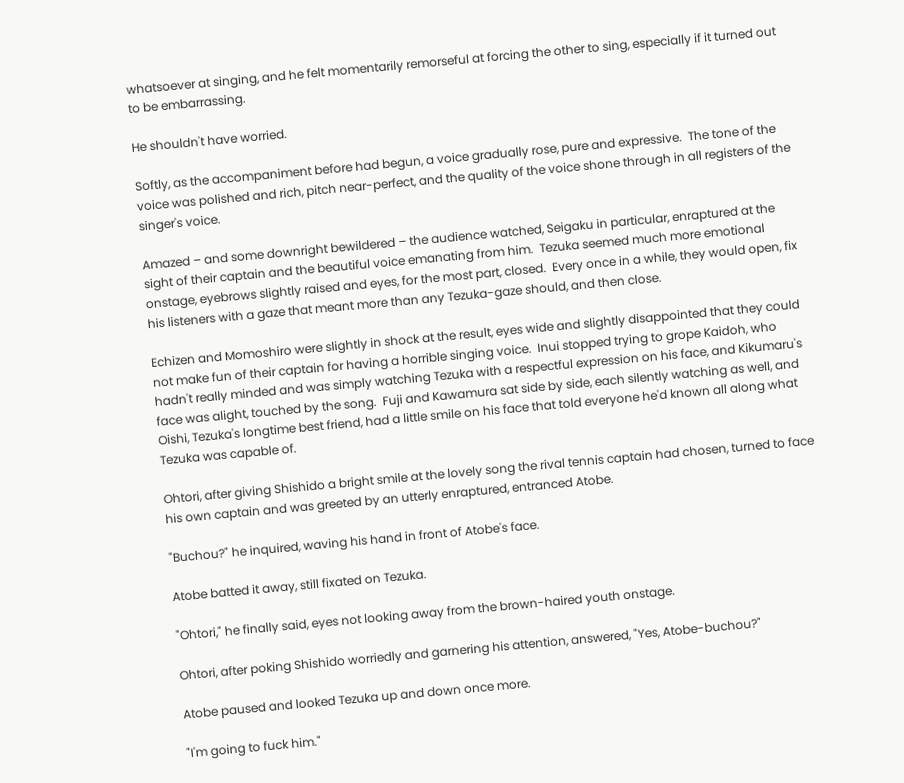whatsoever at singing, and he felt momentarily remorseful at forcing the other to sing, especially if it turned out to be embarrassing.

He shouldn't have worried.

Softly, as the accompaniment before had begun, a voice gradually rose, pure and expressive.  The tone of the voice was polished and rich, pitch near-perfect, and the quality of the voice shone through in all registers of the singer's voice.

Amazed – and some downright bewildered – the audience watched, Seigaku in particular, enraptured at the sight of their captain and the beautiful voice emanating from him.  Tezuka seemed much more emotional onstage, eyebrows slightly raised and eyes, for the most part, closed.  Every once in a while, they would open, fix his listeners with a gaze that meant more than any Tezuka-gaze should, and then close.

Echizen and Momoshiro were slightly in shock at the result, eyes wide and slightly disappointed that they could not make fun of their captain for having a horrible singing voice.  Inui stopped trying to grope Kaidoh, who hadn't really minded and was simply watching Tezuka with a respectful expression on his face, and Kikumaru's face was alight, touched by the song.  Fuji and Kawamura sat side by side, each silently watching as well, and Oishi, Tezuka's longtime best friend, had a little smile on his face that told everyone he'd known all along what Tezuka was capable of.

Ohtori, after giving Shishido a bright smile at the lovely song the rival tennis captain had chosen, turned to face his own captain and was greeted by an utterly enraptured, entranced Atobe.

"Buchou?" he inquired, waving his hand in front of Atobe's face.

Atobe batted it away, still fixated on Tezuka.

"Ohtori," he finally said, eyes not looking away from the brown-haired youth onstage.

Ohtori, after poking Shishido worriedly and garnering his attention, answered, "Yes, Atobe-buchou?"

Atobe paused and looked Tezuka up and down once more.

"I'm going to fuck him."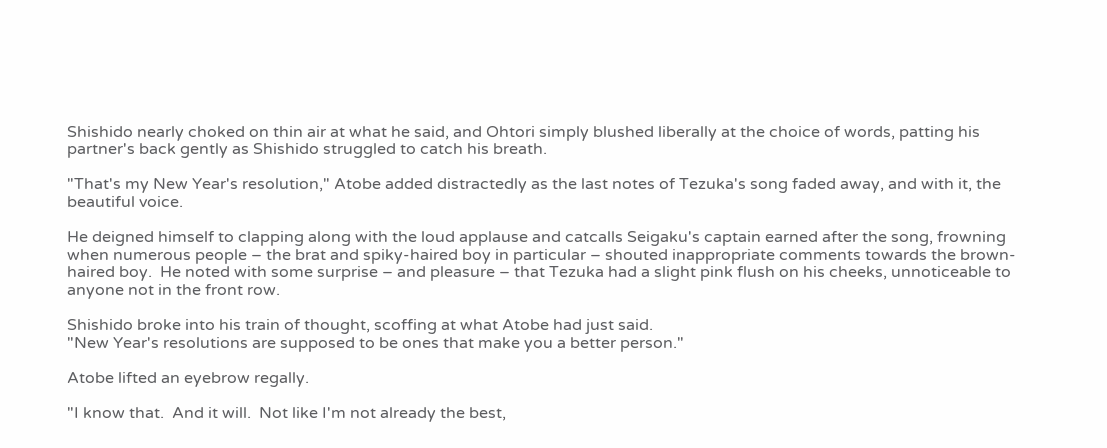Shishido nearly choked on thin air at what he said, and Ohtori simply blushed liberally at the choice of words, patting his partner's back gently as Shishido struggled to catch his breath.

"That's my New Year's resolution," Atobe added distractedly as the last notes of Tezuka's song faded away, and with it, the beautiful voice.

He deigned himself to clapping along with the loud applause and catcalls Seigaku's captain earned after the song, frowning when numerous people – the brat and spiky-haired boy in particular – shouted inappropriate comments towards the brown-haired boy.  He noted with some surprise – and pleasure – that Tezuka had a slight pink flush on his cheeks, unnoticeable to anyone not in the front row.

Shishido broke into his train of thought, scoffing at what Atobe had just said.
"New Year's resolutions are supposed to be ones that make you a better person."

Atobe lifted an eyebrow regally.

"I know that.  And it will.  Not like I'm not already the best,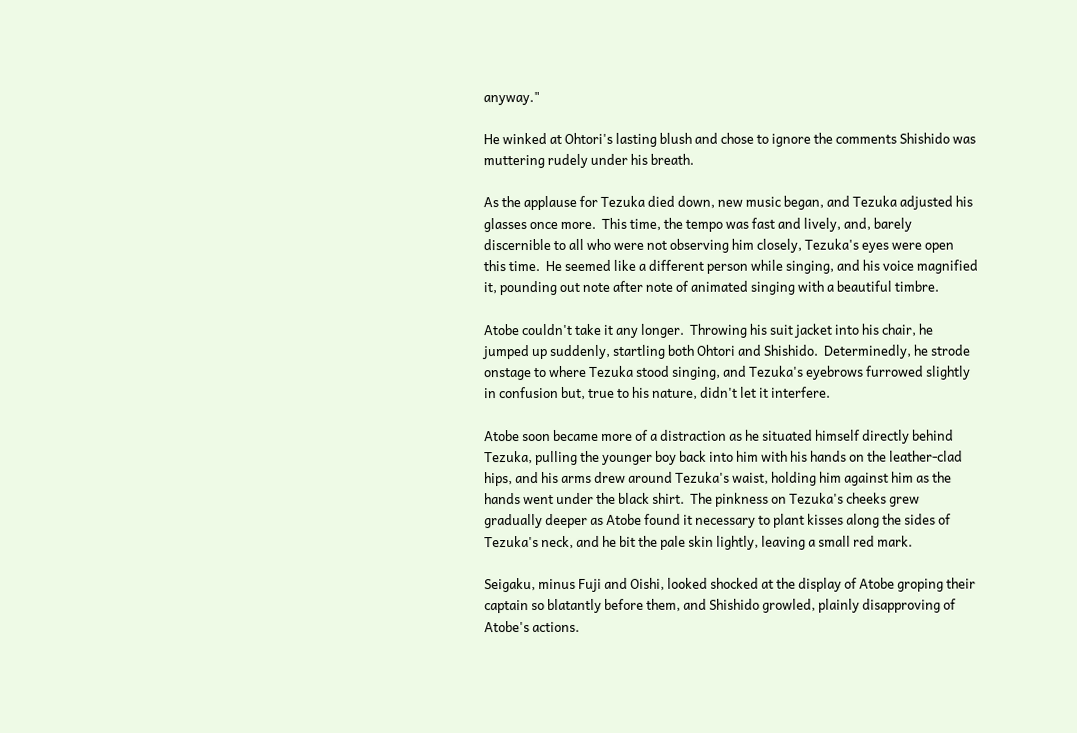anyway."

He winked at Ohtori's lasting blush and chose to ignore the comments Shishido was muttering rudely under his breath.

As the applause for Tezuka died down, new music began, and Tezuka adjusted his glasses once more.  This time, the tempo was fast and lively, and, barely discernible to all who were not observing him closely, Tezuka's eyes were open this time.  He seemed like a different person while singing, and his voice magnified it, pounding out note after note of animated singing with a beautiful timbre.

Atobe couldn't take it any longer.  Throwing his suit jacket into his chair, he jumped up suddenly, startling both Ohtori and Shishido.  Determinedly, he strode onstage to where Tezuka stood singing, and Tezuka's eyebrows furrowed slightly in confusion but, true to his nature, didn't let it interfere.

Atobe soon became more of a distraction as he situated himself directly behind Tezuka, pulling the younger boy back into him with his hands on the leather-clad hips, and his arms drew around Tezuka's waist, holding him against him as the hands went under the black shirt.  The pinkness on Tezuka's cheeks grew gradually deeper as Atobe found it necessary to plant kisses along the sides of Tezuka's neck, and he bit the pale skin lightly, leaving a small red mark.

Seigaku, minus Fuji and Oishi, looked shocked at the display of Atobe groping their captain so blatantly before them, and Shishido growled, plainly disapproving of Atobe's actions.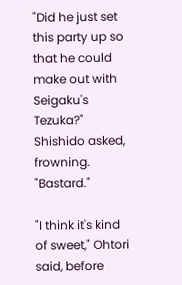"Did he just set this party up so that he could make out with Seigaku's Tezuka?" Shishido asked, frowning.  "Bastard."

"I think it's kind of sweet," Ohtori said, before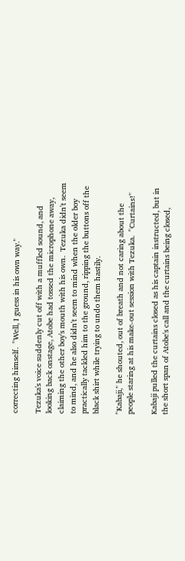correcting himself.  "Well, I guess in his own way."

Tezuka's voice suddenly cut off with a muffled sound, and looking back onstage, Atobe had tossed the microphone away, claiming the other boy's mouth with his own.  Tezuka didn't seem to mind, and he also didn't seem to mind when the older boy practically tackled him to the ground, ripping the buttons off the black shirt while trying to undo them hastily.

"Kabaji," he shouted, out of breath and not caring about the people staring at his make-out session with Tezuka.  "Curtains!"

Kabaji pulled the curtains closed as his captain instructed, but in the short span of Atobe's call and the curtains being closed,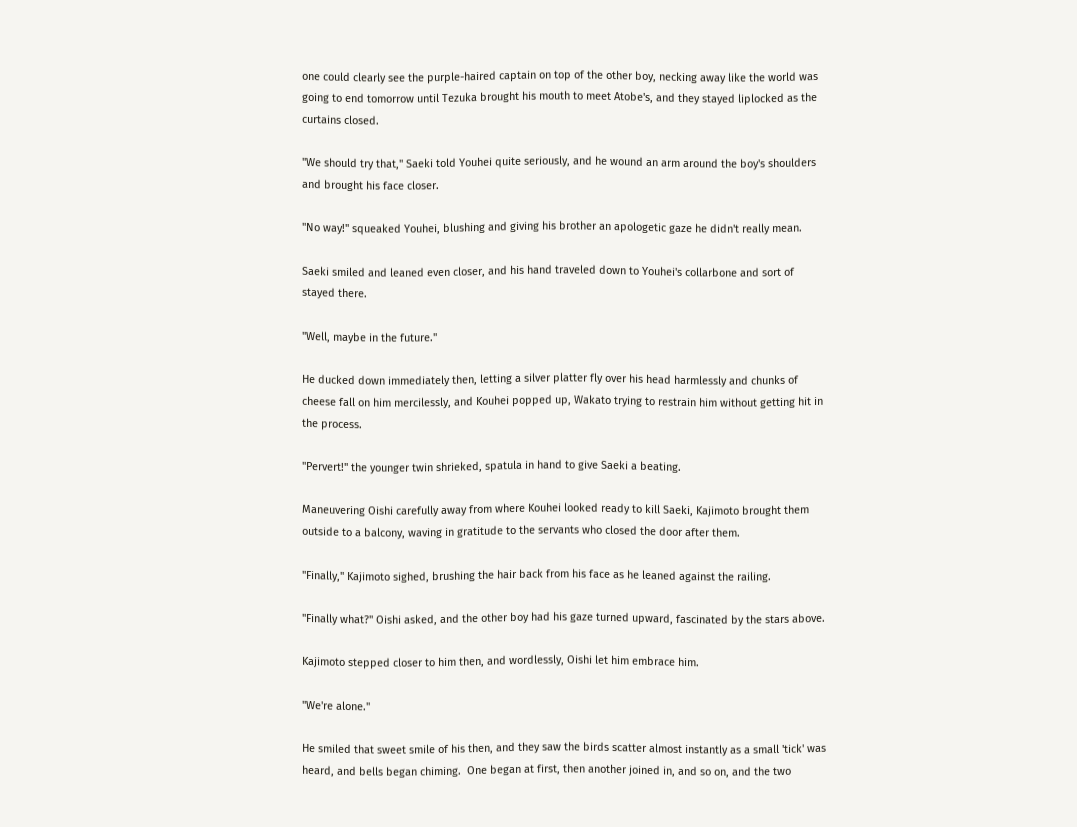one could clearly see the purple-haired captain on top of the other boy, necking away like the world was going to end tomorrow until Tezuka brought his mouth to meet Atobe's, and they stayed liplocked as the curtains closed.

"We should try that," Saeki told Youhei quite seriously, and he wound an arm around the boy's shoulders and brought his face closer.

"No way!" squeaked Youhei, blushing and giving his brother an apologetic gaze he didn't really mean.

Saeki smiled and leaned even closer, and his hand traveled down to Youhei's collarbone and sort of stayed there.

"Well, maybe in the future."

He ducked down immediately then, letting a silver platter fly over his head harmlessly and chunks of cheese fall on him mercilessly, and Kouhei popped up, Wakato trying to restrain him without getting hit in the process.

"Pervert!" the younger twin shrieked, spatula in hand to give Saeki a beating.

Maneuvering Oishi carefully away from where Kouhei looked ready to kill Saeki, Kajimoto brought them outside to a balcony, waving in gratitude to the servants who closed the door after them.

"Finally," Kajimoto sighed, brushing the hair back from his face as he leaned against the railing.

"Finally what?" Oishi asked, and the other boy had his gaze turned upward, fascinated by the stars above.

Kajimoto stepped closer to him then, and wordlessly, Oishi let him embrace him.

"We're alone."

He smiled that sweet smile of his then, and they saw the birds scatter almost instantly as a small 'tick' was heard, and bells began chiming.  One began at first, then another joined in, and so on, and the two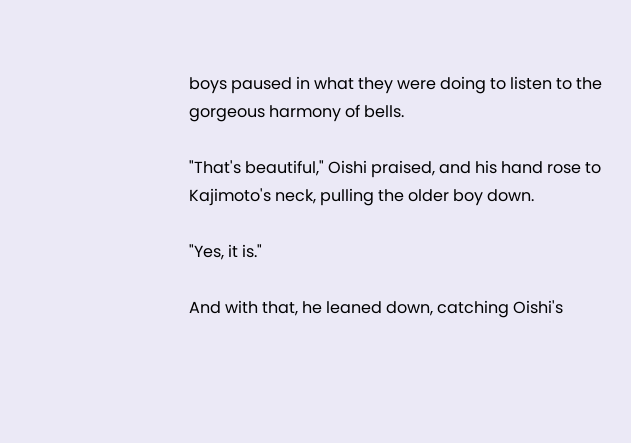boys paused in what they were doing to listen to the gorgeous harmony of bells.

"That's beautiful," Oishi praised, and his hand rose to Kajimoto's neck, pulling the older boy down.

"Yes, it is."

And with that, he leaned down, catching Oishi's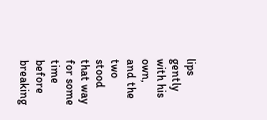lips gently with his own, and the two stood that way for some time before breaking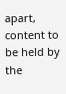apart, content to be held by the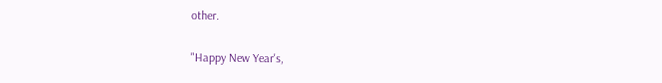other.

"Happy New Year's,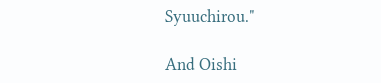Syuuchirou."

And Oishi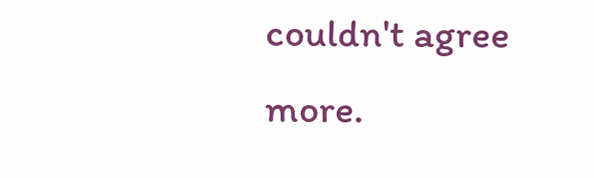couldn't agree more.